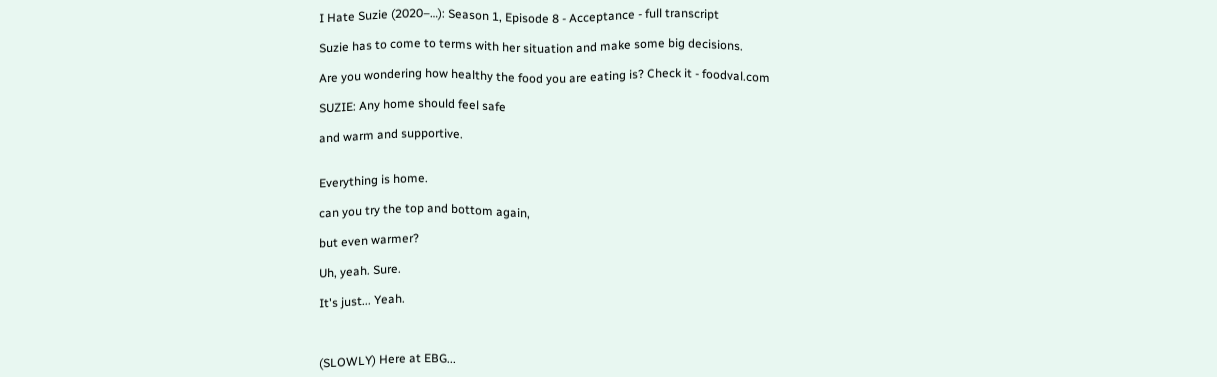I Hate Suzie (2020–…): Season 1, Episode 8 - Acceptance - full transcript

Suzie has to come to terms with her situation and make some big decisions.

Are you wondering how healthy the food you are eating is? Check it - foodval.com

SUZIE: Any home should feel safe

and warm and supportive.


Everything is home.

can you try the top and bottom again,

but even warmer?

Uh, yeah. Sure.

It's just... Yeah.



(SLOWLY) Here at EBG...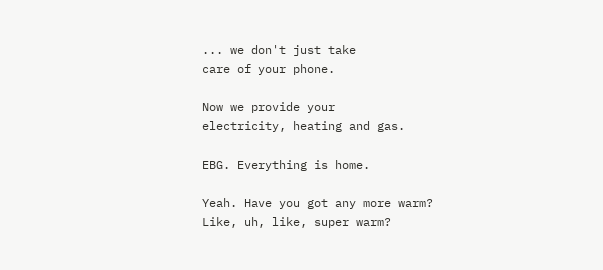... we don't just take
care of your phone.

Now we provide your
electricity, heating and gas.

EBG. Everything is home.

Yeah. Have you got any more warm?
Like, uh, like, super warm?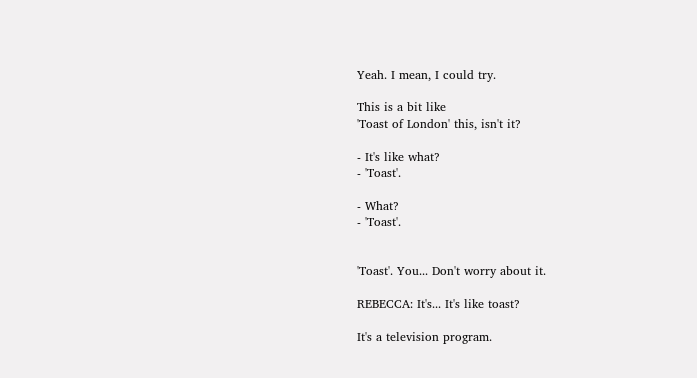Yeah. I mean, I could try.

This is a bit like
'Toast of London' this, isn't it?

- It's like what?
- 'Toast'.

- What?
- 'Toast'.


'Toast'. You... Don't worry about it.

REBECCA: It's... It's like toast?

It's a television program.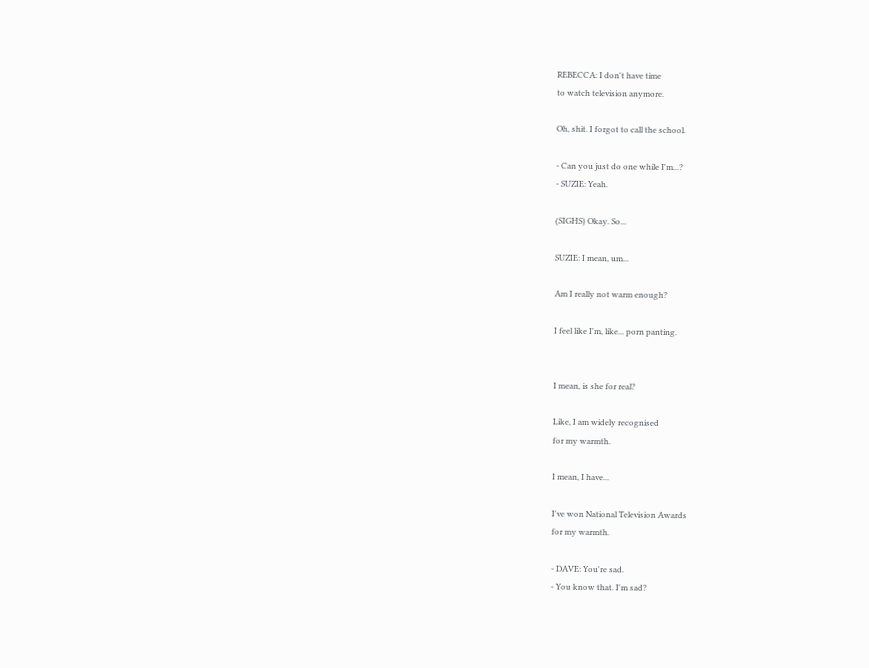REBECCA: I don't have time
to watch television anymore.

Oh, shit. I forgot to call the school.

- Can you just do one while I'm...?
- SUZIE: Yeah.

(SIGHS) Okay. So...

SUZIE: I mean, um...

Am I really not warm enough?

I feel like I'm, like... porn panting.


I mean, is she for real?

Like, I am widely recognised
for my warmth.

I mean, I have...

I've won National Television Awards
for my warmth.

- DAVE: You're sad.
- You know that. I'm sad?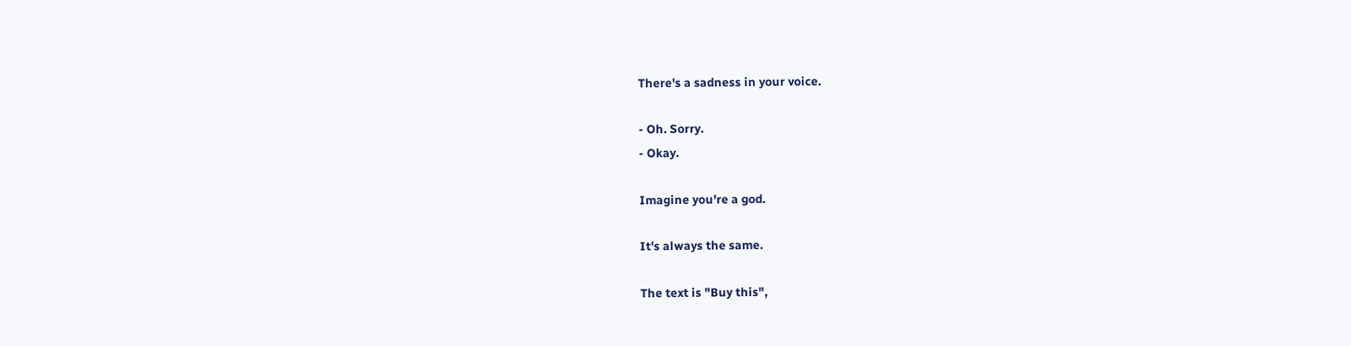There's a sadness in your voice.

- Oh. Sorry.
- Okay.

Imagine you're a god.

It's always the same.

The text is "Buy this",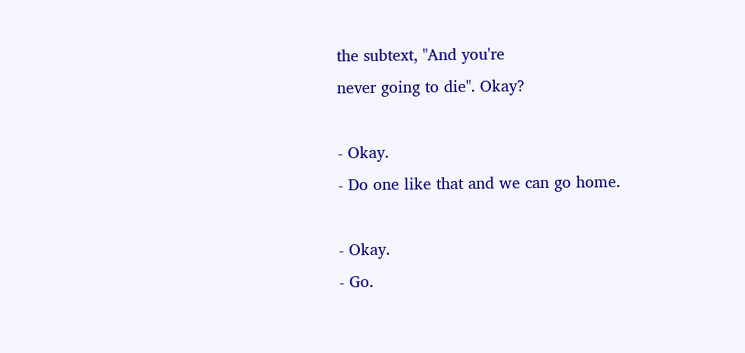the subtext, "And you're
never going to die". Okay?

- Okay.
- Do one like that and we can go home.

- Okay.
- Go.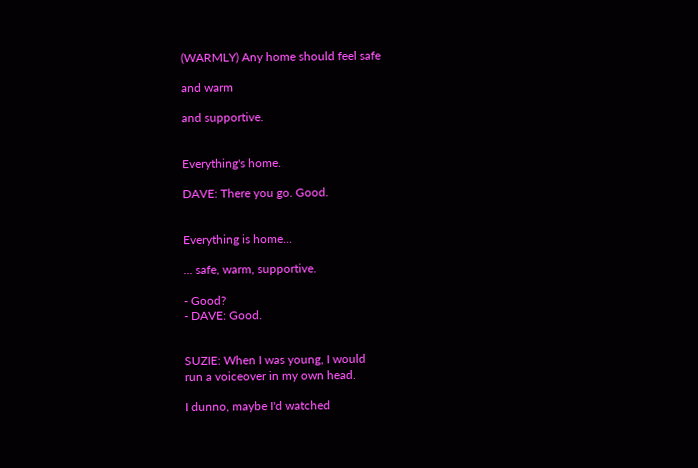(WARMLY) Any home should feel safe

and warm

and supportive.


Everything's home.

DAVE: There you go. Good.


Everything is home...

... safe, warm, supportive.

- Good?
- DAVE: Good.


SUZIE: When I was young, I would
run a voiceover in my own head.

I dunno, maybe I'd watched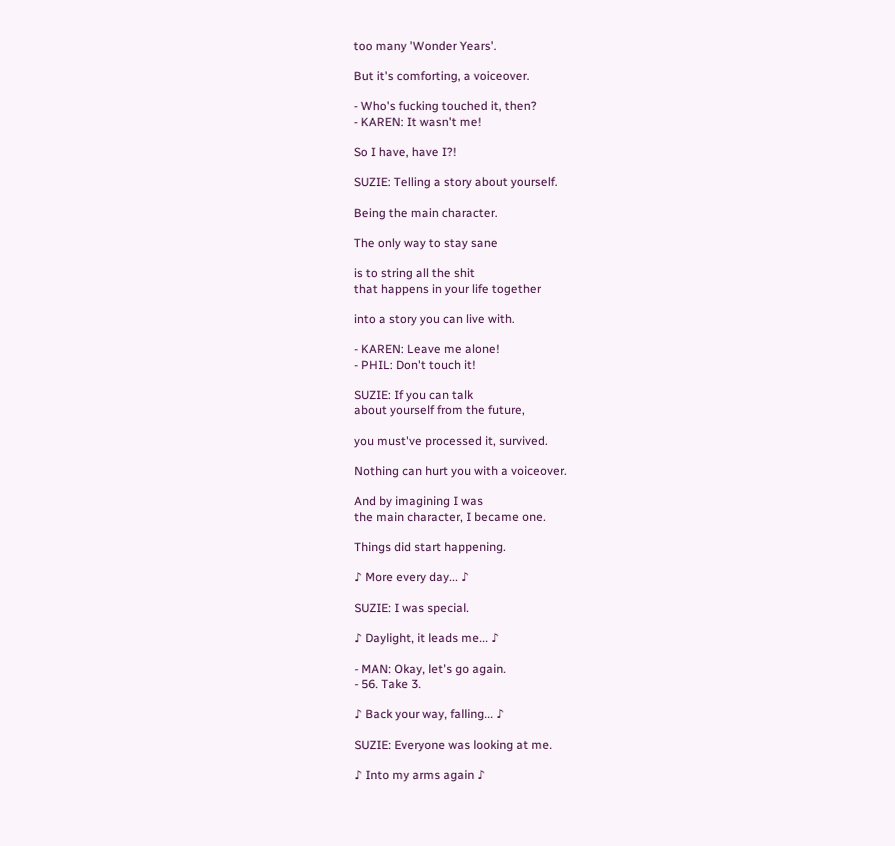too many 'Wonder Years'.

But it's comforting, a voiceover.

- Who's fucking touched it, then?
- KAREN: It wasn't me!

So I have, have I?!

SUZIE: Telling a story about yourself.

Being the main character.

The only way to stay sane

is to string all the shit
that happens in your life together

into a story you can live with.

- KAREN: Leave me alone!
- PHIL: Don't touch it!

SUZIE: If you can talk
about yourself from the future,

you must've processed it, survived.

Nothing can hurt you with a voiceover.

And by imagining I was
the main character, I became one.

Things did start happening.

♪ More every day... ♪

SUZIE: I was special.

♪ Daylight, it leads me... ♪

- MAN: Okay, let's go again.
- 56. Take 3.

♪ Back your way, falling... ♪

SUZIE: Everyone was looking at me.

♪ Into my arms again ♪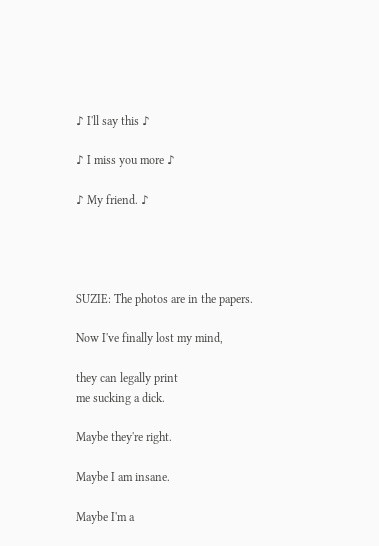♪ I'll say this ♪

♪ I miss you more ♪

♪ My friend. ♪




SUZIE: The photos are in the papers.

Now I've finally lost my mind,

they can legally print
me sucking a dick.

Maybe they're right.

Maybe I am insane.

Maybe I'm a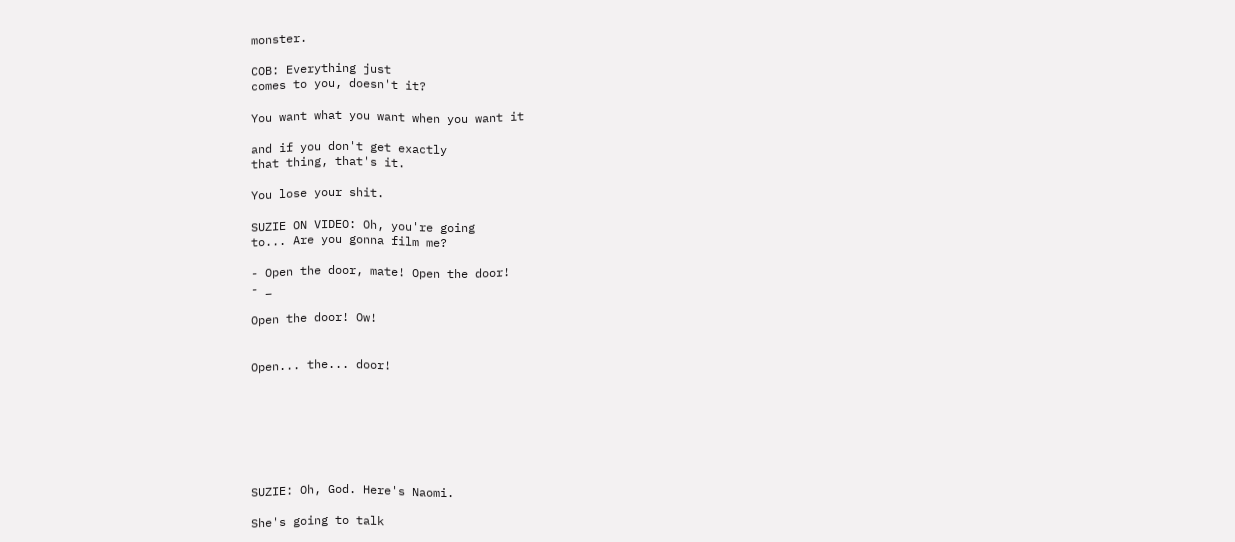monster.

COB: Everything just
comes to you, doesn't it?

You want what you want when you want it

and if you don't get exactly
that thing, that's it.

You lose your shit.

SUZIE ON VIDEO: Oh, you're going
to... Are you gonna film me?

- Open the door, mate! Open the door!
- _

Open the door! Ow!


Open... the... door!







SUZIE: Oh, God. Here's Naomi.

She's going to talk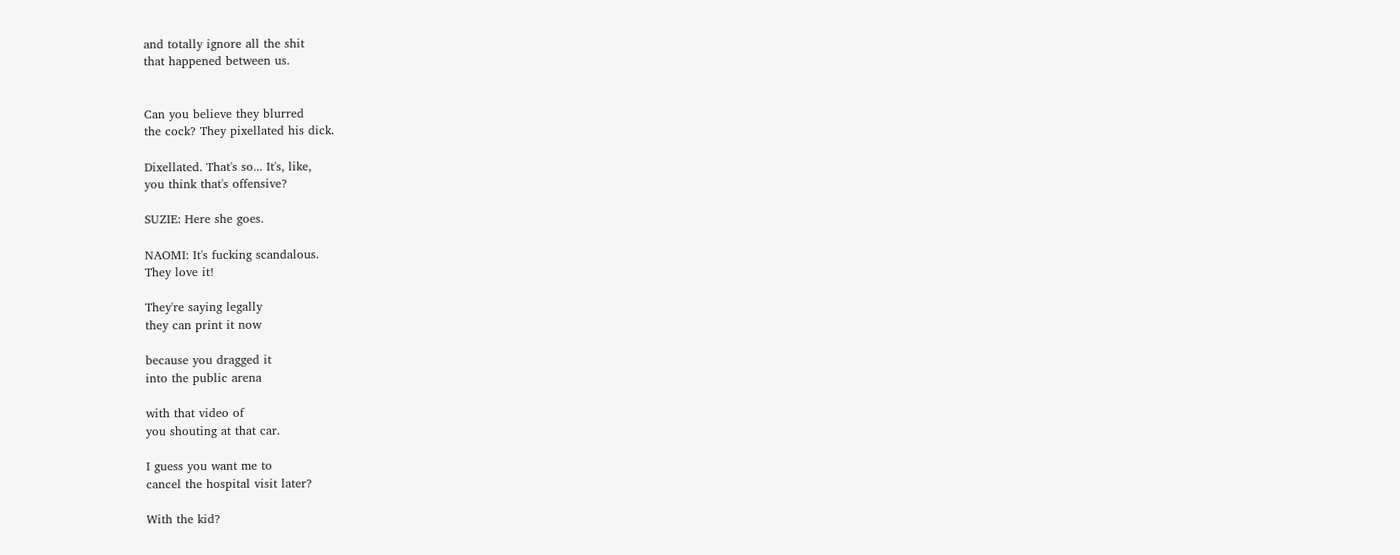and totally ignore all the shit
that happened between us.


Can you believe they blurred
the cock? They pixellated his dick.

Dixellated. That's so... It's, like,
you think that's offensive?

SUZIE: Here she goes.

NAOMI: It's fucking scandalous.
They love it!

They're saying legally
they can print it now

because you dragged it
into the public arena

with that video of
you shouting at that car.

I guess you want me to
cancel the hospital visit later?

With the kid?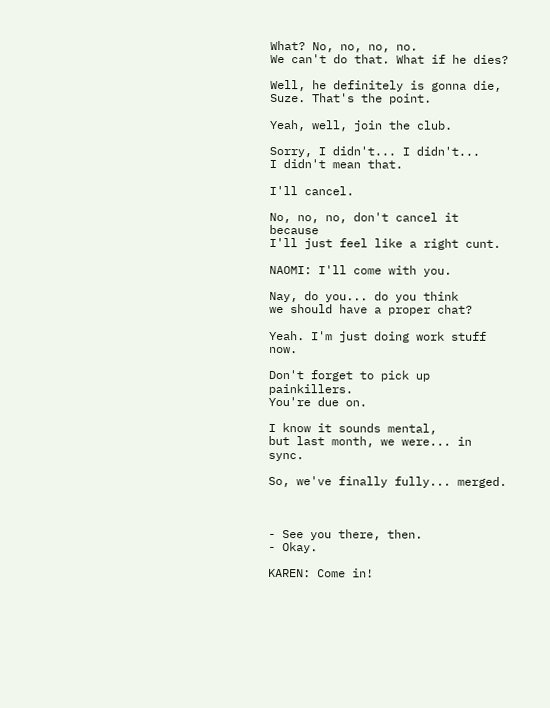What? No, no, no, no.
We can't do that. What if he dies?

Well, he definitely is gonna die,
Suze. That's the point.

Yeah, well, join the club.

Sorry, I didn't... I didn't...
I didn't mean that.

I'll cancel.

No, no, no, don't cancel it because
I'll just feel like a right cunt.

NAOMI: I'll come with you.

Nay, do you... do you think
we should have a proper chat?

Yeah. I'm just doing work stuff now.

Don't forget to pick up painkillers.
You're due on.

I know it sounds mental,
but last month, we were... in sync.

So, we've finally fully... merged.



- See you there, then.
- Okay.

KAREN: Come in!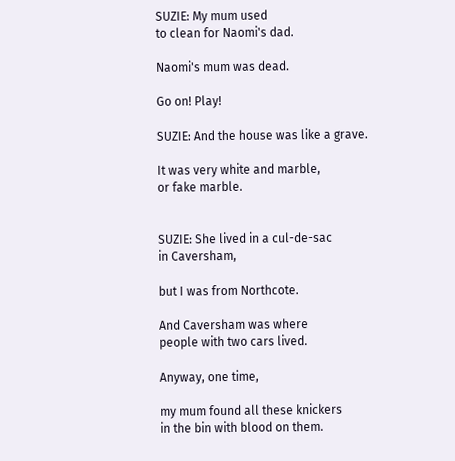SUZIE: My mum used
to clean for Naomi's dad.

Naomi's mum was dead.

Go on! Play!

SUZIE: And the house was like a grave.

It was very white and marble,
or fake marble.


SUZIE: She lived in a cul-de-sac
in Caversham,

but I was from Northcote.

And Caversham was where
people with two cars lived.

Anyway, one time,

my mum found all these knickers
in the bin with blood on them.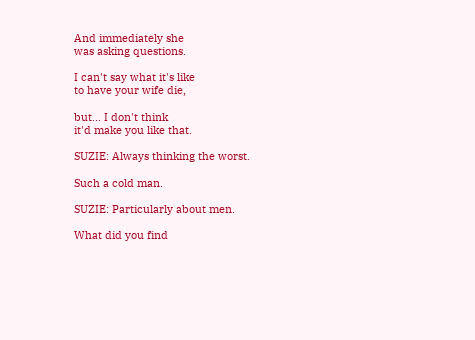And immediately she
was asking questions.

I can't say what it's like
to have your wife die,

but... I don't think
it'd make you like that.

SUZIE: Always thinking the worst.

Such a cold man.

SUZIE: Particularly about men.

What did you find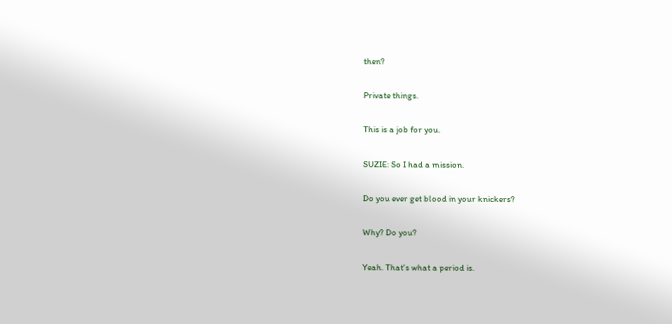then?

Private things.

This is a job for you.

SUZIE: So I had a mission.

Do you ever get blood in your knickers?

Why? Do you?

Yeah. That's what a period is.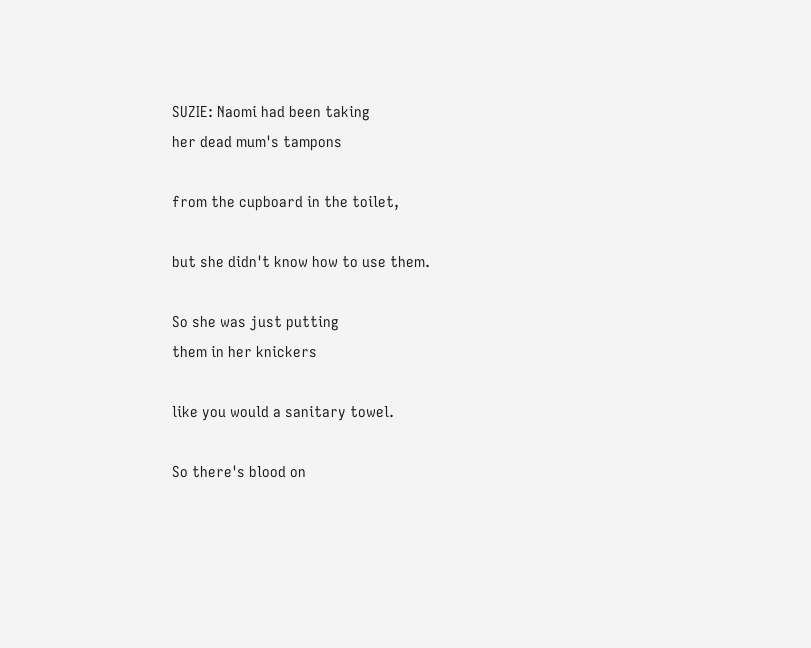SUZIE: Naomi had been taking
her dead mum's tampons

from the cupboard in the toilet,

but she didn't know how to use them.

So she was just putting
them in her knickers

like you would a sanitary towel.

So there's blood on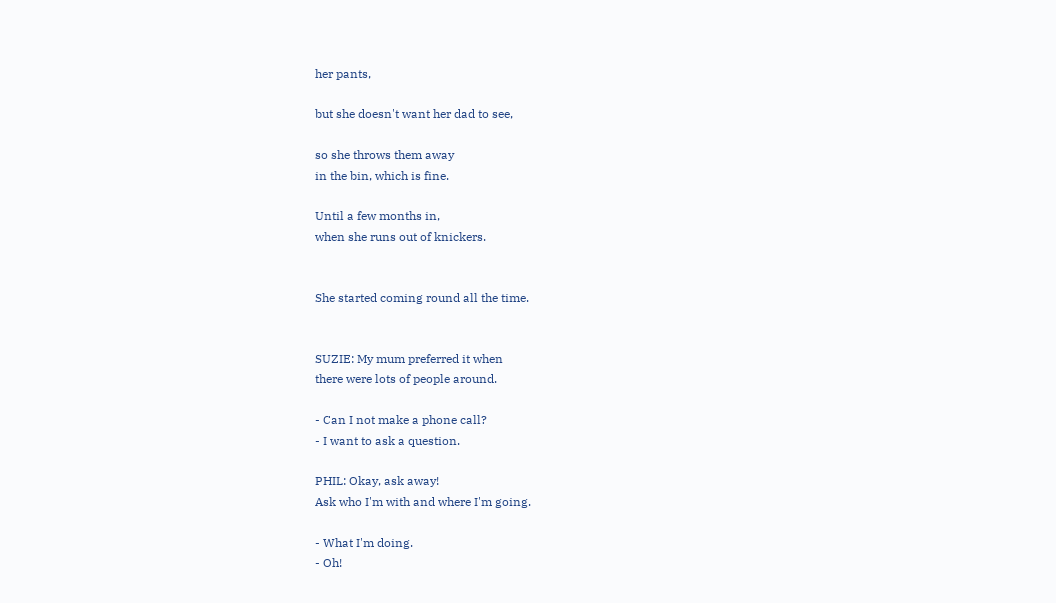her pants,

but she doesn't want her dad to see,

so she throws them away
in the bin, which is fine.

Until a few months in,
when she runs out of knickers.


She started coming round all the time.


SUZIE: My mum preferred it when
there were lots of people around.

- Can I not make a phone call?
- I want to ask a question.

PHIL: Okay, ask away!
Ask who I'm with and where I'm going.

- What I'm doing.
- Oh!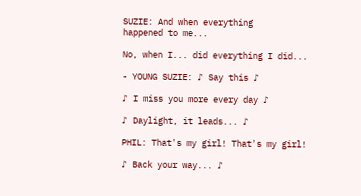SUZIE: And when everything
happened to me...

No, when I... did everything I did...

- YOUNG SUZIE: ♪ Say this ♪

♪ I miss you more every day ♪

♪ Daylight, it leads... ♪

PHIL: That's my girl! That's my girl!

♪ Back your way... ♪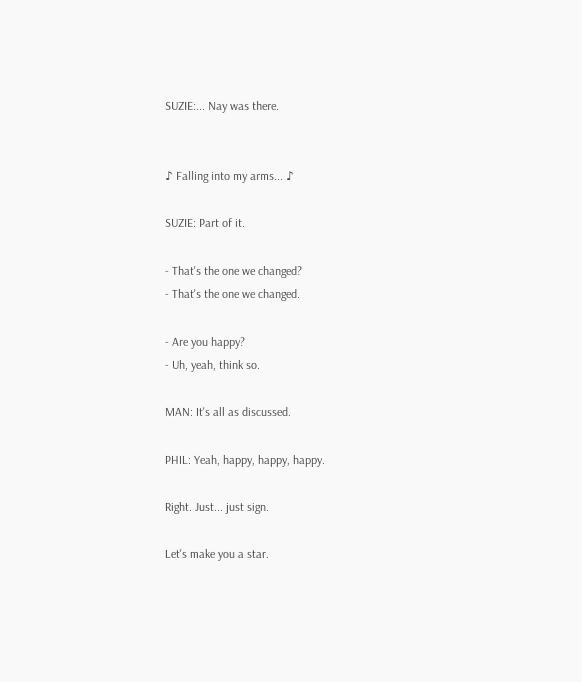SUZIE:... Nay was there.


♪ Falling into my arms... ♪

SUZIE: Part of it.

- That's the one we changed?
- That's the one we changed.

- Are you happy?
- Uh, yeah, think so.

MAN: It's all as discussed.

PHIL: Yeah, happy, happy, happy.

Right. Just... just sign.

Let's make you a star.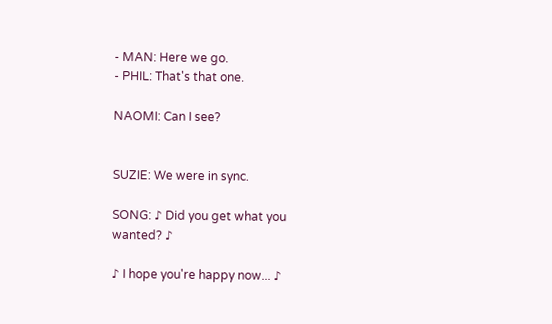- MAN: Here we go.
- PHIL: That's that one.

NAOMI: Can I see?


SUZIE: We were in sync.

SONG: ♪ Did you get what you wanted? ♪

♪ I hope you're happy now... ♪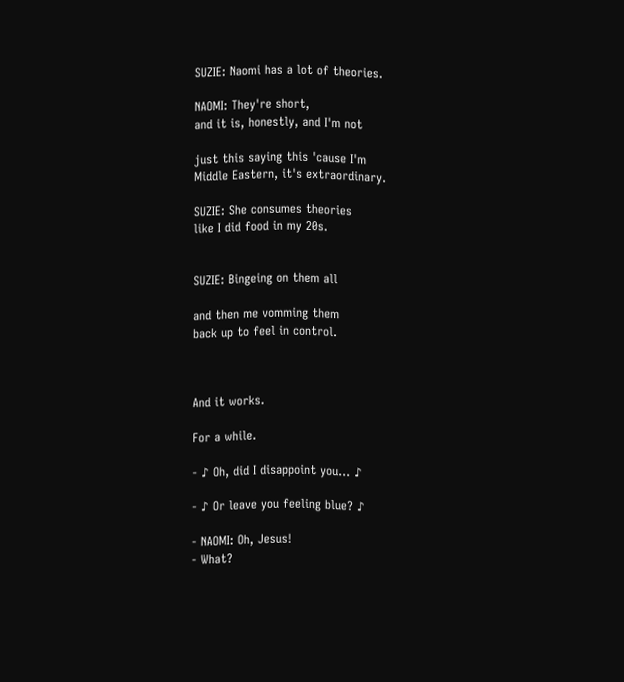SUZIE: Naomi has a lot of theories.

NAOMI: They're short,
and it is, honestly, and I'm not

just this saying this 'cause I'm
Middle Eastern, it's extraordinary.

SUZIE: She consumes theories
like I did food in my 20s.


SUZIE: Bingeing on them all

and then me vomming them
back up to feel in control.



And it works.

For a while.

- ♪ Oh, did I disappoint you... ♪

- ♪ Or leave you feeling blue? ♪

- NAOMI: Oh, Jesus!
- What?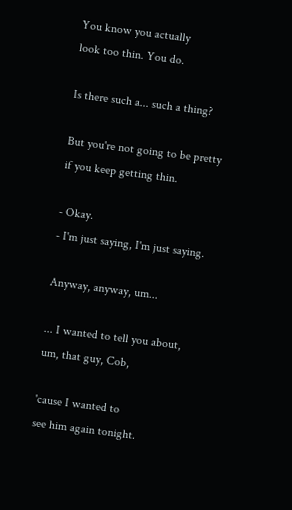You know you actually
look too thin. You do.

Is there such a... such a thing?

But you're not going to be pretty
if you keep getting thin.

- Okay.
- I'm just saying, I'm just saying.

Anyway, anyway, um...

... I wanted to tell you about,
um, that guy, Cob,

'cause I wanted to
see him again tonight.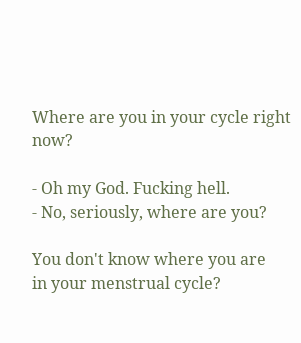Where are you in your cycle right now?

- Oh my God. Fucking hell.
- No, seriously, where are you?

You don't know where you are
in your menstrual cycle?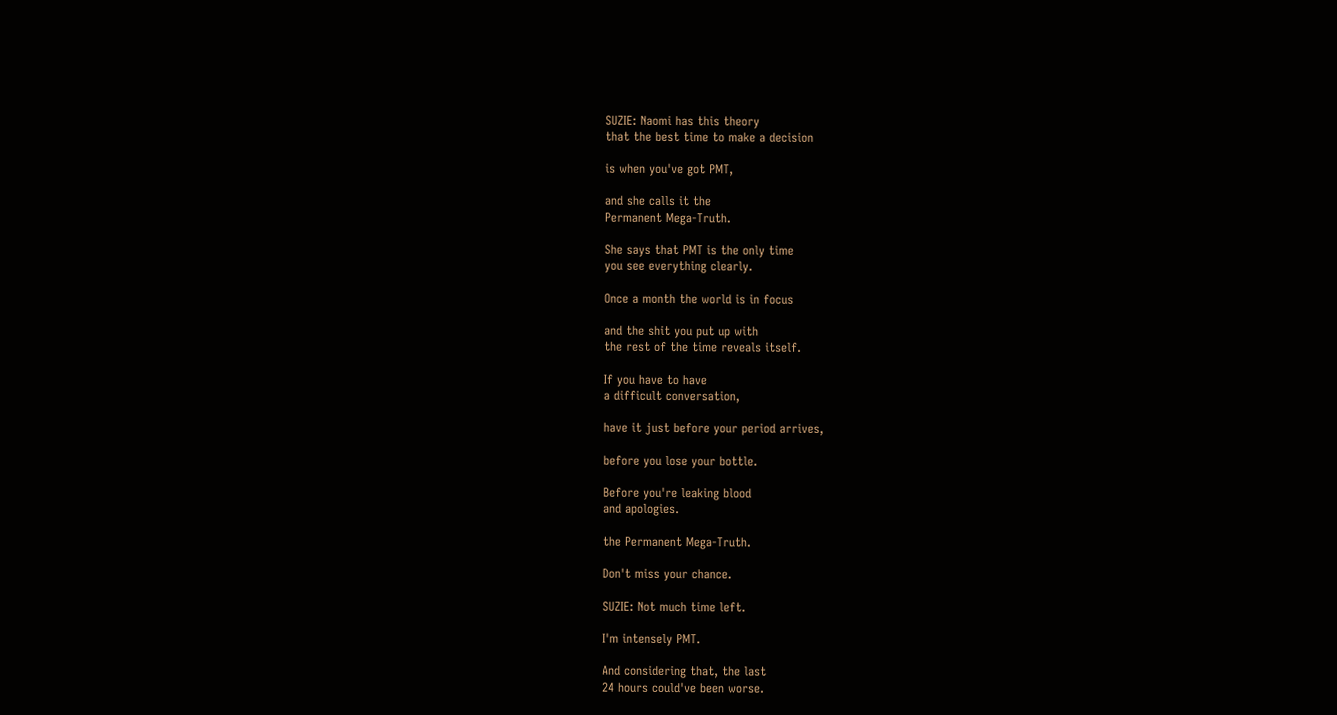SUZIE: Naomi has this theory
that the best time to make a decision

is when you've got PMT,

and she calls it the
Permanent Mega-Truth.

She says that PMT is the only time
you see everything clearly.

Once a month the world is in focus

and the shit you put up with
the rest of the time reveals itself.

If you have to have
a difficult conversation,

have it just before your period arrives,

before you lose your bottle.

Before you're leaking blood
and apologies.

the Permanent Mega-Truth.

Don't miss your chance.

SUZIE: Not much time left.

I'm intensely PMT.

And considering that, the last
24 hours could've been worse.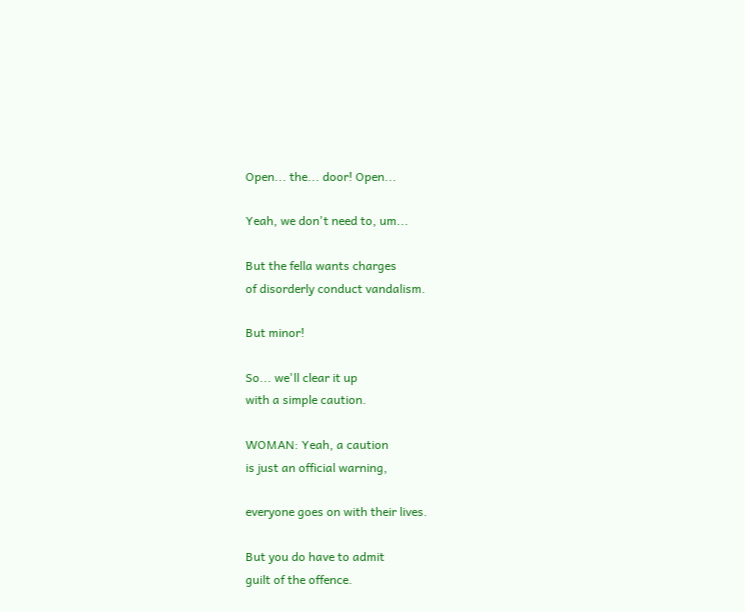Open... the... door! Open...

Yeah, we don't need to, um...

But the fella wants charges
of disorderly conduct vandalism.

But minor!

So... we'll clear it up
with a simple caution.

WOMAN: Yeah, a caution
is just an official warning,

everyone goes on with their lives.

But you do have to admit
guilt of the offence.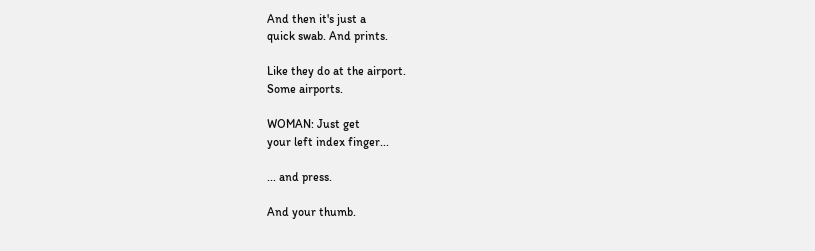And then it's just a
quick swab. And prints.

Like they do at the airport.
Some airports.

WOMAN: Just get
your left index finger...

... and press.

And your thumb.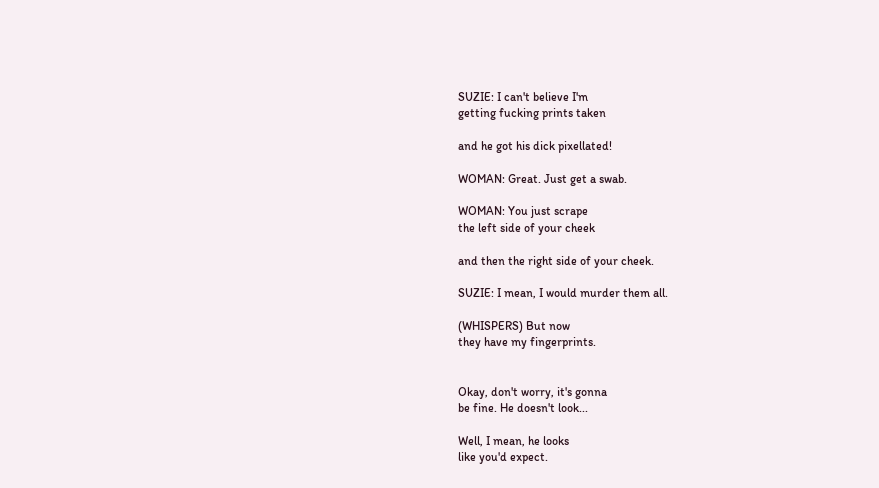SUZIE: I can't believe I'm
getting fucking prints taken

and he got his dick pixellated!

WOMAN: Great. Just get a swab.

WOMAN: You just scrape
the left side of your cheek

and then the right side of your cheek.

SUZIE: I mean, I would murder them all.

(WHISPERS) But now
they have my fingerprints.


Okay, don't worry, it's gonna
be fine. He doesn't look...

Well, I mean, he looks
like you'd expect.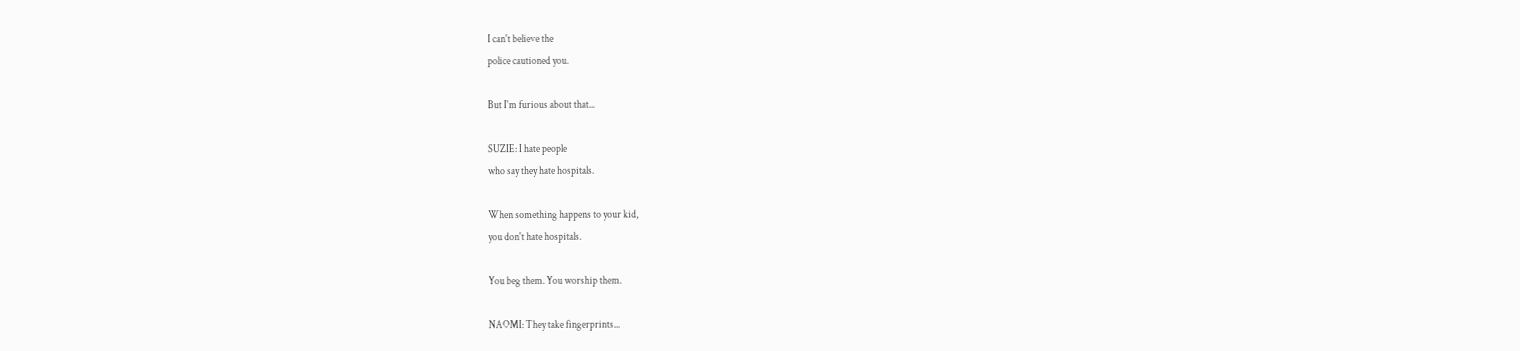I can't believe the
police cautioned you.

But I'm furious about that...

SUZIE: I hate people
who say they hate hospitals.

When something happens to your kid,
you don't hate hospitals.

You beg them. You worship them.

NAOMI: They take fingerprints...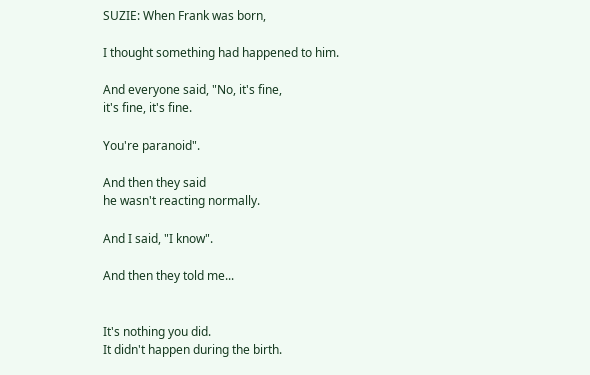SUZIE: When Frank was born,

I thought something had happened to him.

And everyone said, "No, it's fine,
it's fine, it's fine.

You're paranoid".

And then they said
he wasn't reacting normally.

And I said, "I know".

And then they told me...


It's nothing you did.
It didn't happen during the birth.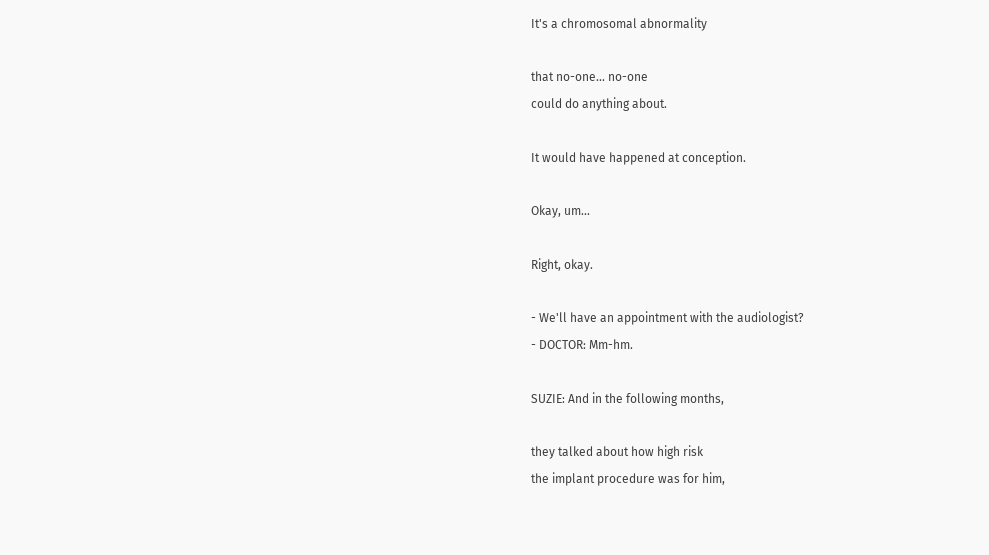It's a chromosomal abnormality

that no-one... no-one
could do anything about.

It would have happened at conception.

Okay, um...

Right, okay.

- We'll have an appointment with the audiologist?
- DOCTOR: Mm-hm.

SUZIE: And in the following months,

they talked about how high risk
the implant procedure was for him,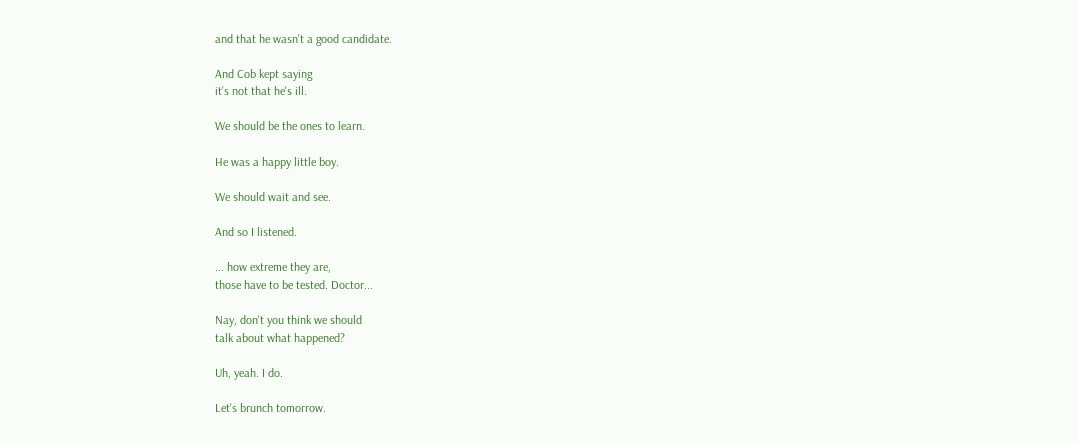and that he wasn't a good candidate.

And Cob kept saying
it's not that he's ill.

We should be the ones to learn.

He was a happy little boy.

We should wait and see.

And so I listened.

... how extreme they are,
those have to be tested. Doctor...

Nay, don't you think we should
talk about what happened?

Uh, yeah. I do.

Let's brunch tomorrow.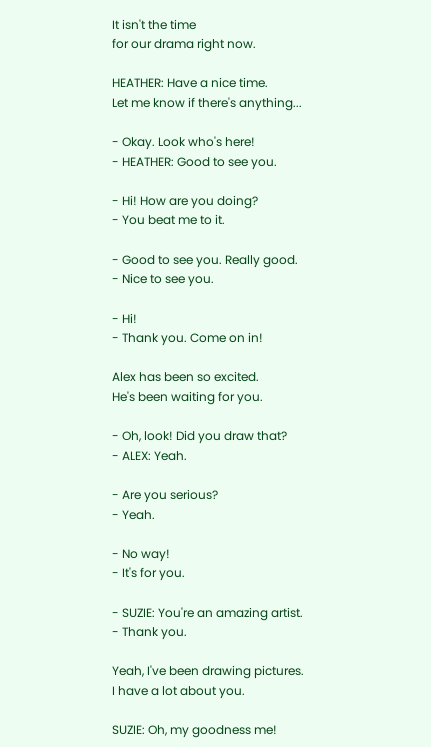It isn't the time
for our drama right now.

HEATHER: Have a nice time.
Let me know if there's anything...

- Okay. Look who's here!
- HEATHER: Good to see you.

- Hi! How are you doing?
- You beat me to it.

- Good to see you. Really good.
- Nice to see you.

- Hi!
- Thank you. Come on in!

Alex has been so excited.
He's been waiting for you.

- Oh, look! Did you draw that?
- ALEX: Yeah.

- Are you serious?
- Yeah.

- No way!
- It's for you.

- SUZIE: You're an amazing artist.
- Thank you.

Yeah, I've been drawing pictures.
I have a lot about you.

SUZIE: Oh, my goodness me!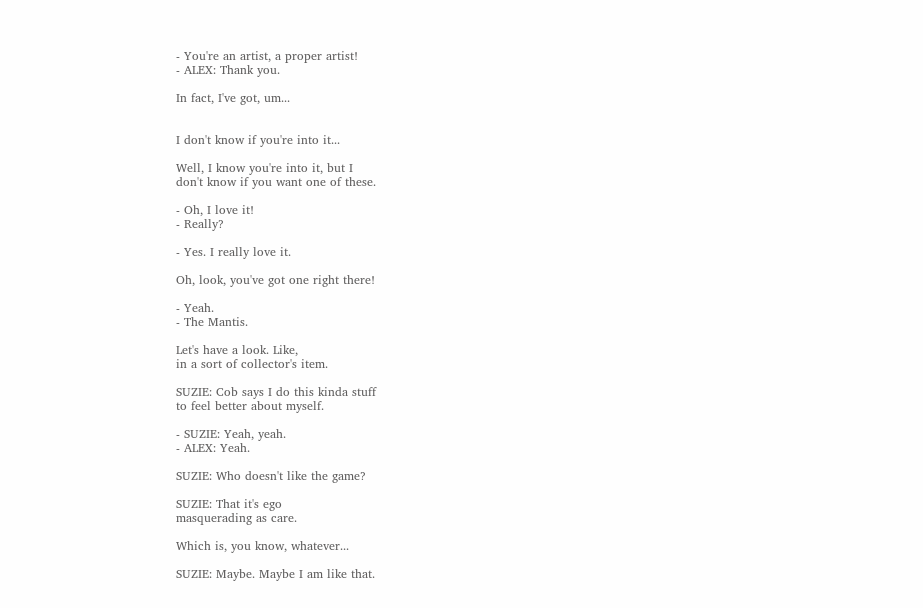- You're an artist, a proper artist!
- ALEX: Thank you.

In fact, I've got, um...


I don't know if you're into it...

Well, I know you're into it, but I
don't know if you want one of these.

- Oh, I love it!
- Really?

- Yes. I really love it.

Oh, look, you've got one right there!

- Yeah.
- The Mantis.

Let's have a look. Like,
in a sort of collector's item.

SUZIE: Cob says I do this kinda stuff
to feel better about myself.

- SUZIE: Yeah, yeah.
- ALEX: Yeah.

SUZIE: Who doesn't like the game?

SUZIE: That it's ego
masquerading as care.

Which is, you know, whatever...

SUZIE: Maybe. Maybe I am like that.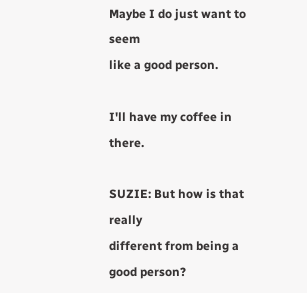Maybe I do just want to seem
like a good person.

I'll have my coffee in there.

SUZIE: But how is that really
different from being a good person?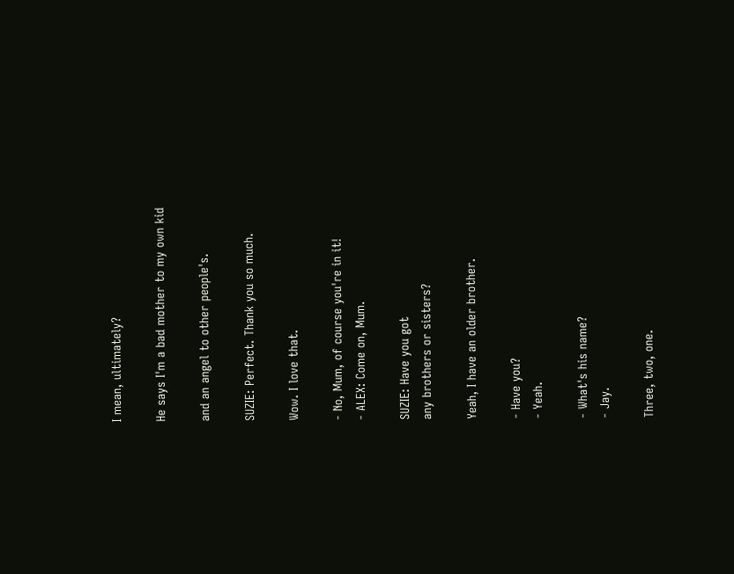I mean, ultimately?

He says I'm a bad mother to my own kid

and an angel to other people's.

SUZIE: Perfect. Thank you so much.

Wow. I love that.

- No, Mum, of course you're in it!
- ALEX: Come on, Mum.

SUZIE: Have you got
any brothers or sisters?

Yeah, I have an older brother.

- Have you?
- Yeah.

- What's his name?
- Jay.

Three, two, one.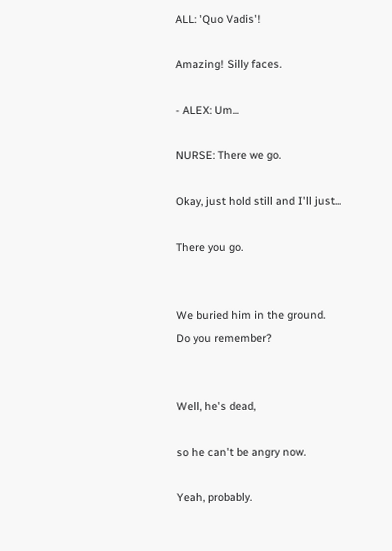ALL: 'Quo Vadis'!

Amazing! Silly faces.

- ALEX: Um...

NURSE: There we go.

Okay, just hold still and I'll just...

There you go.


We buried him in the ground.
Do you remember?


Well, he's dead,

so he can't be angry now.

Yeah, probably.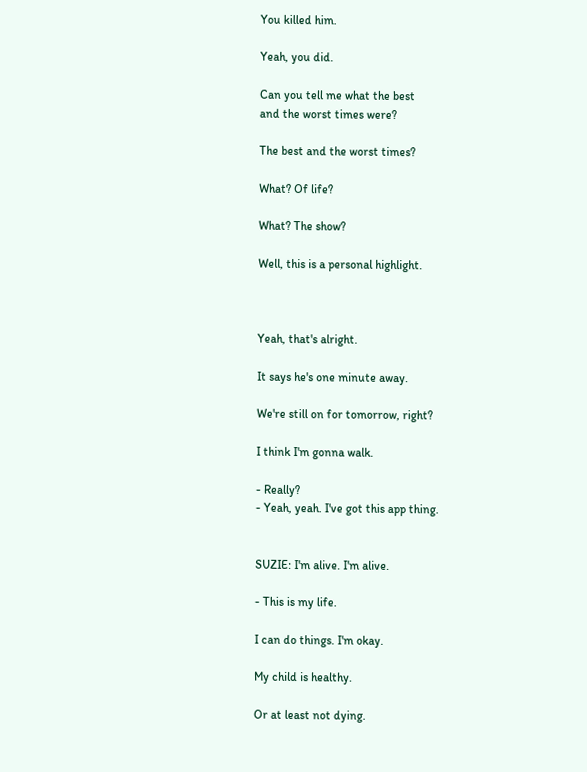You killed him.

Yeah, you did.

Can you tell me what the best
and the worst times were?

The best and the worst times?

What? Of life?

What? The show?

Well, this is a personal highlight.



Yeah, that's alright.

It says he's one minute away.

We're still on for tomorrow, right?

I think I'm gonna walk.

- Really?
- Yeah, yeah. I've got this app thing.


SUZIE: I'm alive. I'm alive.

- This is my life.

I can do things. I'm okay.

My child is healthy.

Or at least not dying.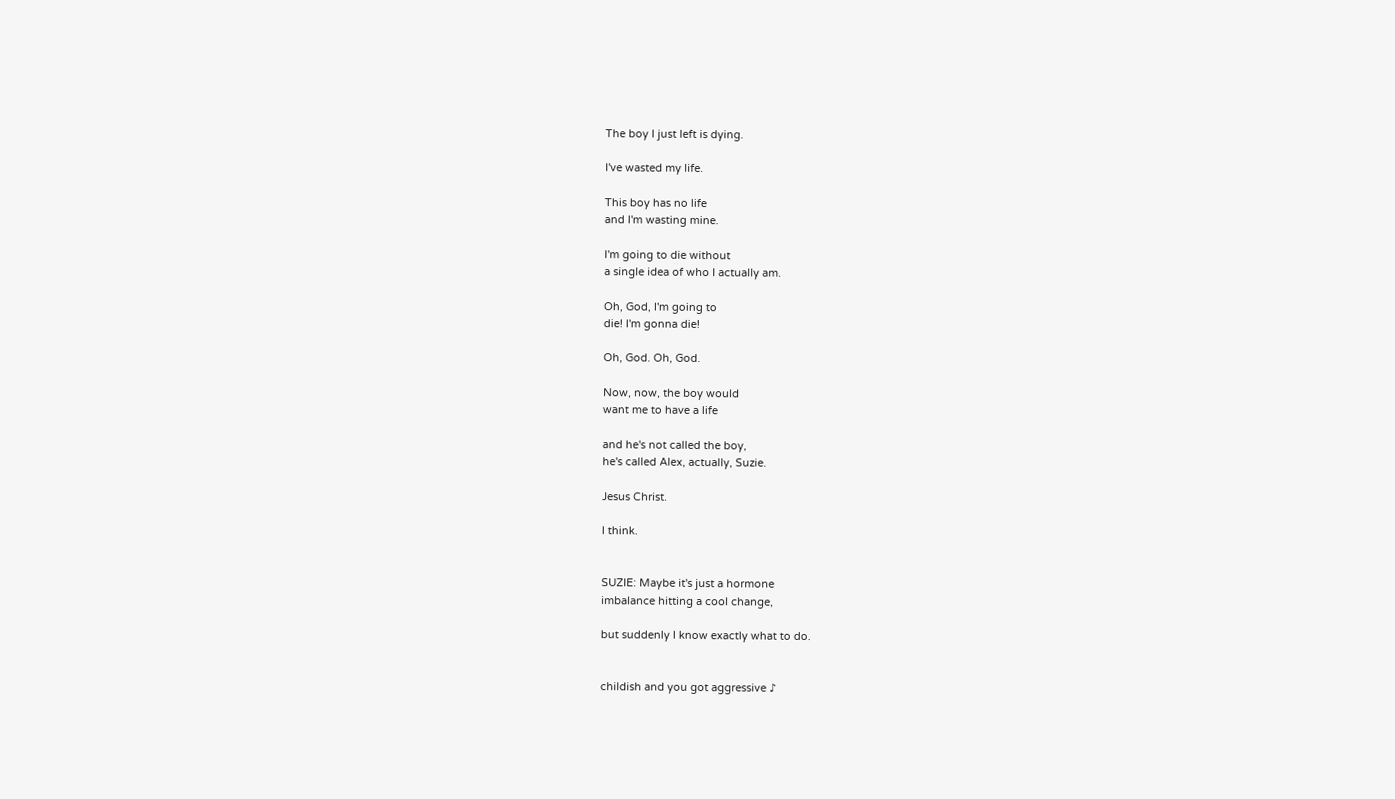The boy I just left is dying.

I've wasted my life.

This boy has no life
and I'm wasting mine.

I'm going to die without
a single idea of who I actually am.

Oh, God, I'm going to
die! I'm gonna die!

Oh, God. Oh, God.

Now, now, the boy would
want me to have a life

and he's not called the boy,
he's called Alex, actually, Suzie.

Jesus Christ.

I think.


SUZIE: Maybe it's just a hormone
imbalance hitting a cool change,

but suddenly I know exactly what to do.


childish and you got aggressive ♪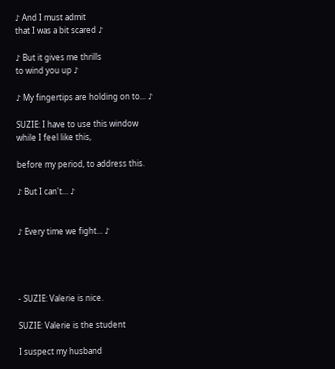♪ And I must admit
that I was a bit scared ♪

♪ But it gives me thrills
to wind you up ♪

♪ My fingertips are holding on to... ♪

SUZIE: I have to use this window
while I feel like this,

before my period, to address this.

♪ But I can't... ♪


♪ Every time we fight... ♪




- SUZIE: Valerie is nice.

SUZIE: Valerie is the student

I suspect my husband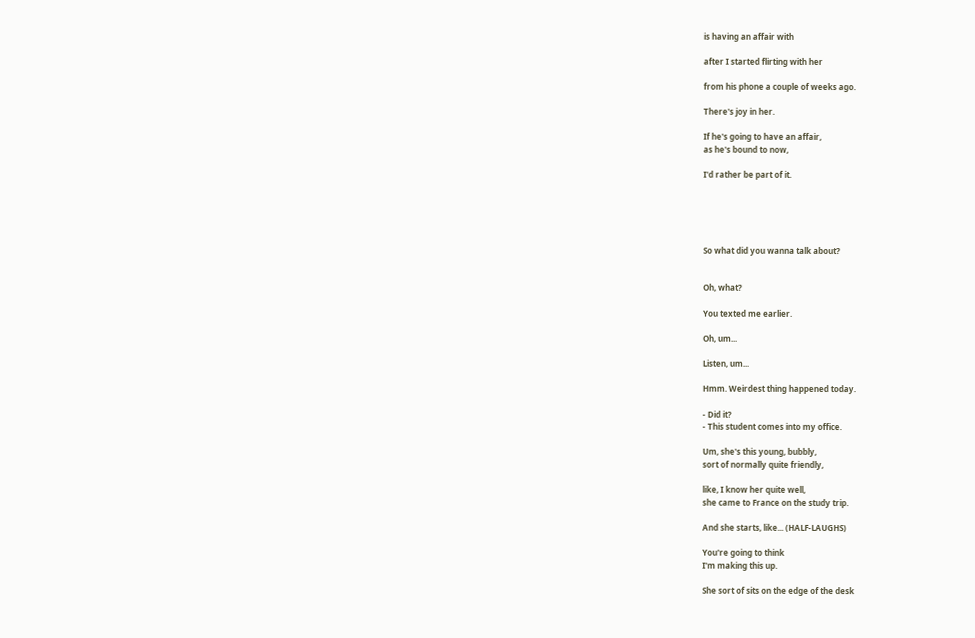is having an affair with

after I started flirting with her

from his phone a couple of weeks ago.

There's joy in her.

If he's going to have an affair,
as he's bound to now,

I'd rather be part of it.





So what did you wanna talk about?


Oh, what?

You texted me earlier.

Oh, um...

Listen, um...

Hmm. Weirdest thing happened today.

- Did it?
- This student comes into my office.

Um, she's this young, bubbly,
sort of normally quite friendly,

like, I know her quite well,
she came to France on the study trip.

And she starts, like... (HALF-LAUGHS)

You're going to think
I'm making this up.

She sort of sits on the edge of the desk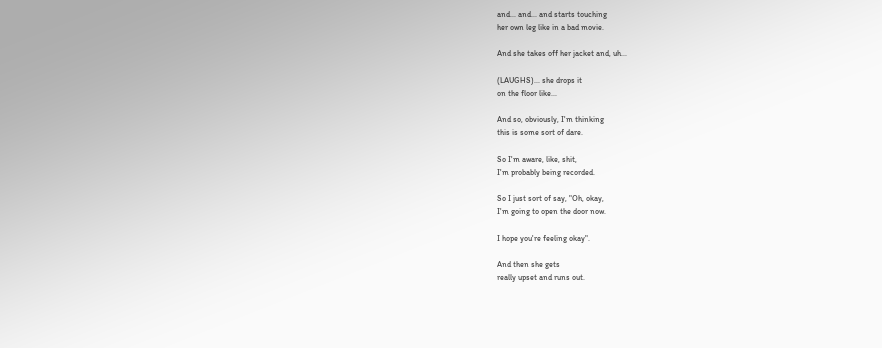and... and... and starts touching
her own leg like in a bad movie.

And she takes off her jacket and, uh...

(LAUGHS)... she drops it
on the floor like...

And so, obviously, I'm thinking
this is some sort of dare.

So I'm aware, like, shit,
I'm probably being recorded.

So I just sort of say, "Oh, okay,
I'm going to open the door now.

I hope you're feeling okay".

And then she gets
really upset and runs out.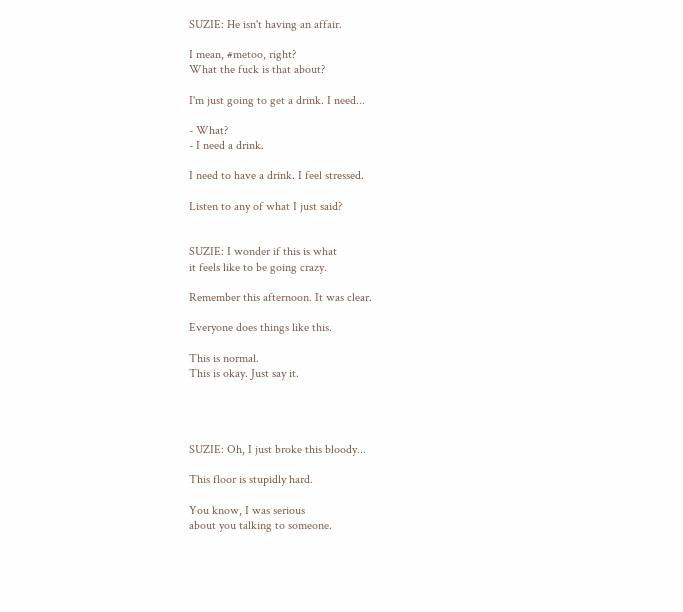SUZIE: He isn't having an affair.

I mean, #metoo, right?
What the fuck is that about?

I'm just going to get a drink. I need...

- What?
- I need a drink.

I need to have a drink. I feel stressed.

Listen to any of what I just said?


SUZIE: I wonder if this is what
it feels like to be going crazy.

Remember this afternoon. It was clear.

Everyone does things like this.

This is normal.
This is okay. Just say it.




SUZIE: Oh, I just broke this bloody...

This floor is stupidly hard.

You know, I was serious
about you talking to someone.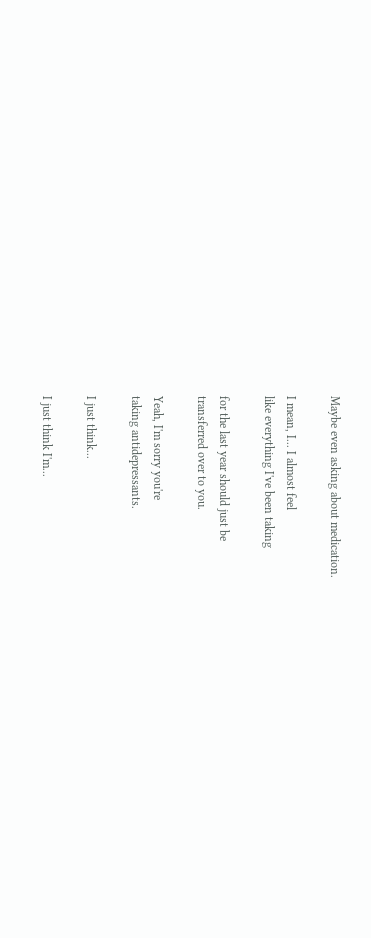Maybe even asking about medication.

I mean, I... I almost feel
like everything I've been taking

for the last year should just be
transferred over to you.

Yeah, I'm sorry you're
taking antidepressants.

I just think...

I just think I'm...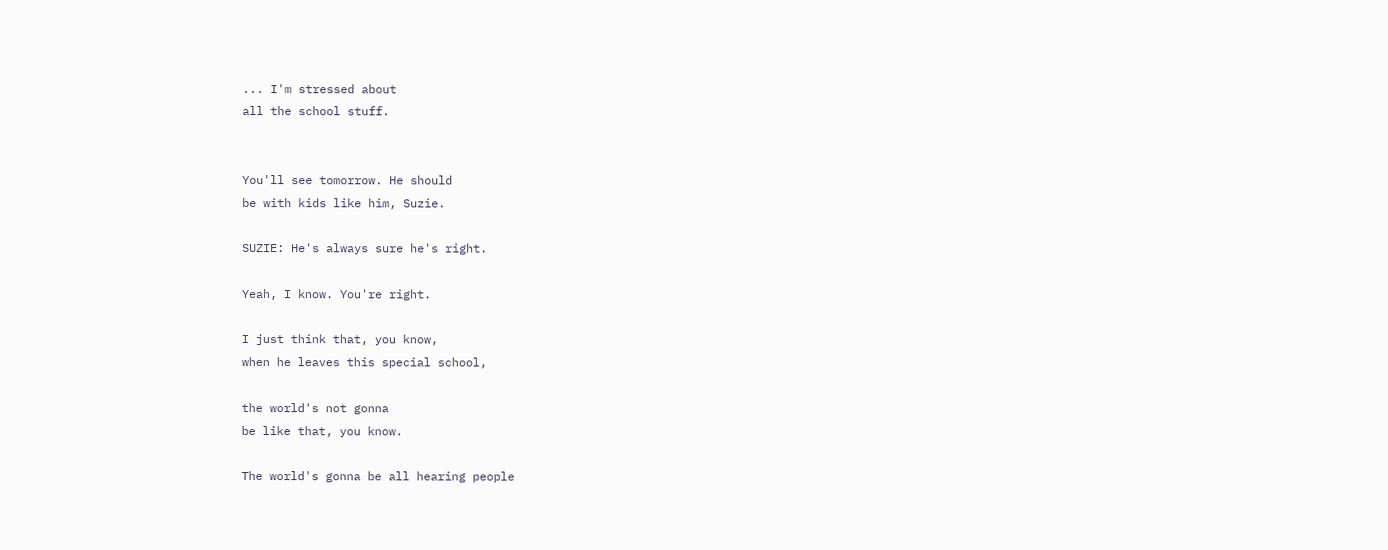... I'm stressed about
all the school stuff.


You'll see tomorrow. He should
be with kids like him, Suzie.

SUZIE: He's always sure he's right.

Yeah, I know. You're right.

I just think that, you know,
when he leaves this special school,

the world's not gonna
be like that, you know.

The world's gonna be all hearing people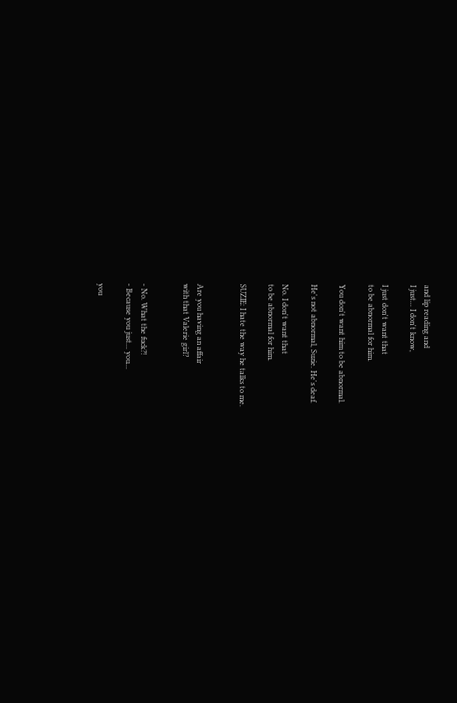and lip reading and
I just... I don't know,

I just don't want that
to be abnormal for him.

You don't want him to be abnormal.

He's not abnormal, Suzie. He's deaf.

No. I don't want that
to be abnormal for him.

SUZIE: I hate the way he talks to me.


Are you having an affair
with that Valerie girl?


- No. What the fuck?!
- Because you just... you...

you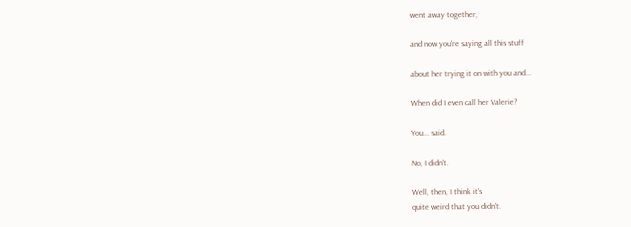went away together,

and now you're saying all this stuff

about her trying it on with you and...

When did I even call her Valerie?

You... said.

No, I didn't.

Well, then, I think it's
quite weird that you didn't.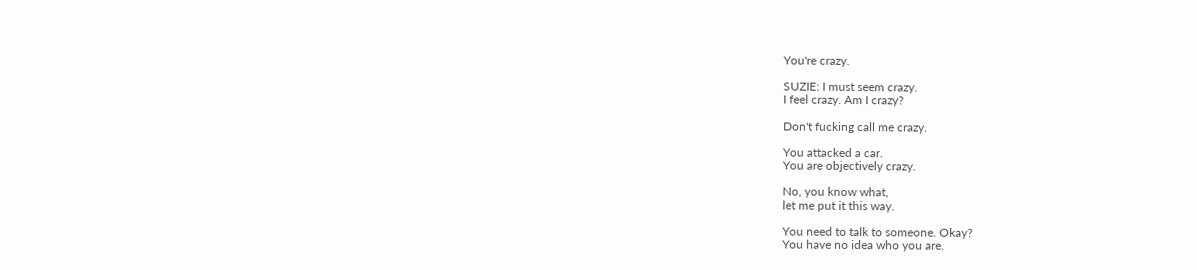You're crazy.

SUZIE: I must seem crazy.
I feel crazy. Am I crazy?

Don't fucking call me crazy.

You attacked a car.
You are objectively crazy.

No, you know what,
let me put it this way.

You need to talk to someone. Okay?
You have no idea who you are.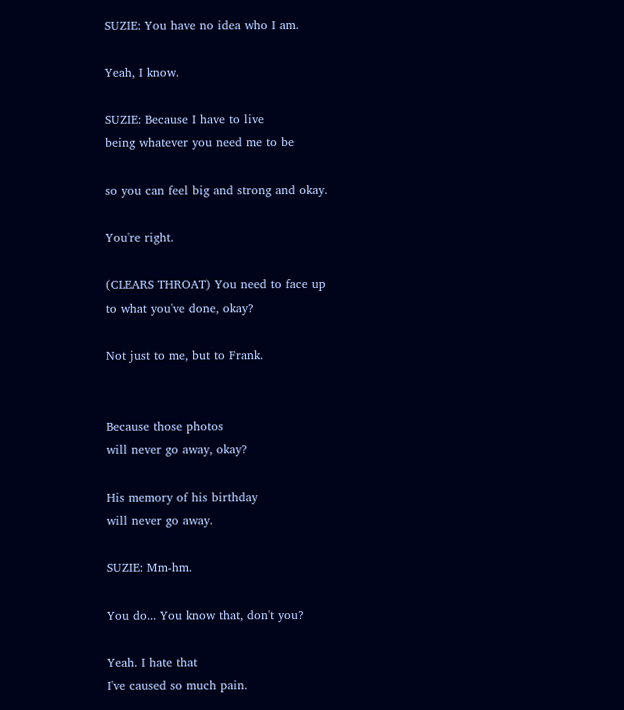SUZIE: You have no idea who I am.

Yeah, I know.

SUZIE: Because I have to live
being whatever you need me to be

so you can feel big and strong and okay.

You're right.

(CLEARS THROAT) You need to face up
to what you've done, okay?

Not just to me, but to Frank.


Because those photos
will never go away, okay?

His memory of his birthday
will never go away.

SUZIE: Mm-hm.

You do... You know that, don't you?

Yeah. I hate that
I've caused so much pain.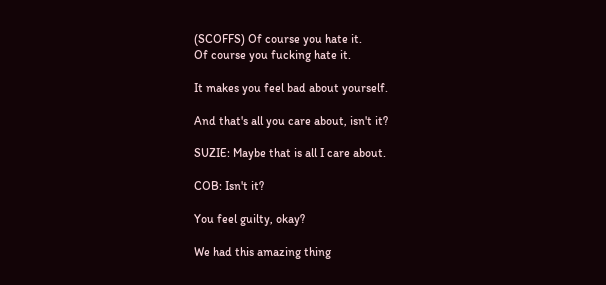(SCOFFS) Of course you hate it.
Of course you fucking hate it.

It makes you feel bad about yourself.

And that's all you care about, isn't it?

SUZIE: Maybe that is all I care about.

COB: Isn't it?

You feel guilty, okay?

We had this amazing thing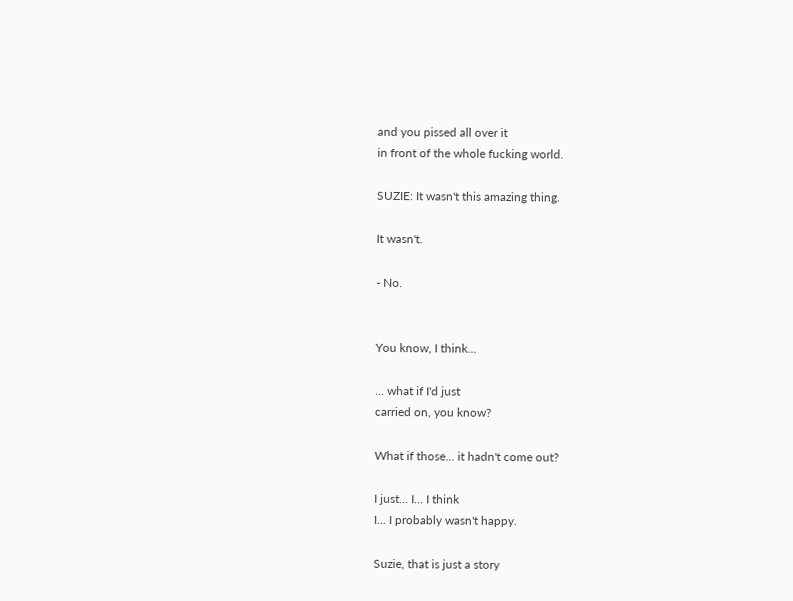and you pissed all over it
in front of the whole fucking world.

SUZIE: It wasn't this amazing thing.

It wasn't.

- No.


You know, I think...

... what if I'd just
carried on, you know?

What if those... it hadn't come out?

I just... I... I think
I... I probably wasn't happy.

Suzie, that is just a story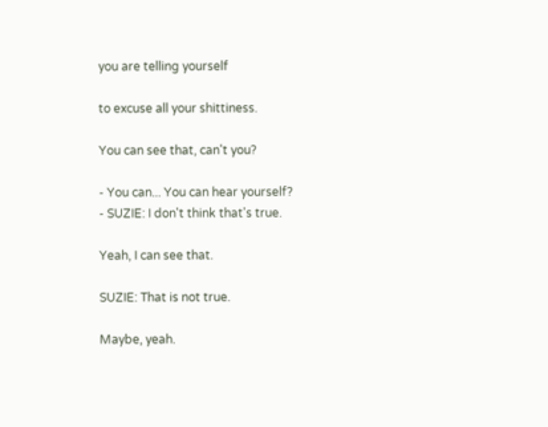you are telling yourself

to excuse all your shittiness.

You can see that, can't you?

- You can... You can hear yourself?
- SUZIE: I don't think that's true.

Yeah, I can see that.

SUZIE: That is not true.

Maybe, yeah.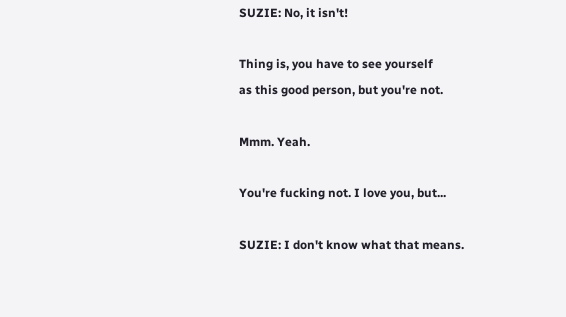SUZIE: No, it isn't!

Thing is, you have to see yourself
as this good person, but you're not.

Mmm. Yeah.

You're fucking not. I love you, but...

SUZIE: I don't know what that means.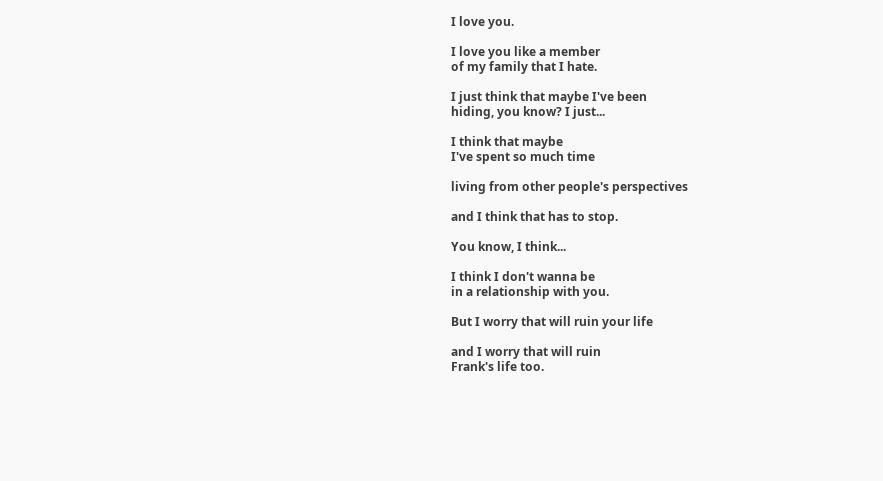I love you.

I love you like a member
of my family that I hate.

I just think that maybe I've been
hiding, you know? I just...

I think that maybe
I've spent so much time

living from other people's perspectives

and I think that has to stop.

You know, I think...

I think I don't wanna be
in a relationship with you.

But I worry that will ruin your life

and I worry that will ruin
Frank's life too.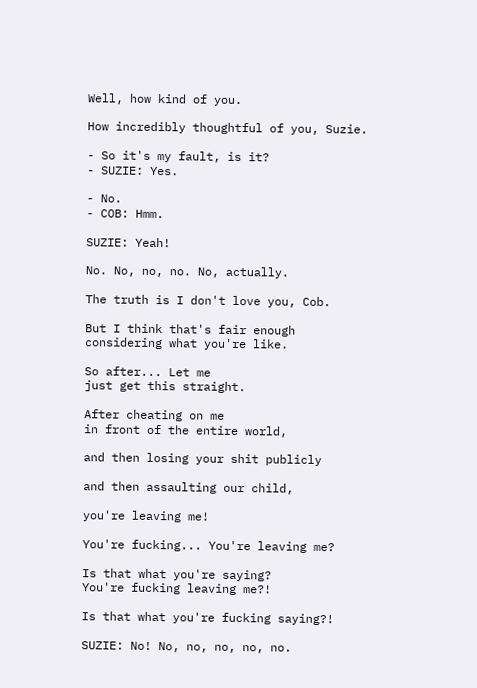Well, how kind of you.

How incredibly thoughtful of you, Suzie.

- So it's my fault, is it?
- SUZIE: Yes.

- No.
- COB: Hmm.

SUZIE: Yeah!

No. No, no, no. No, actually.

The truth is I don't love you, Cob.

But I think that's fair enough
considering what you're like.

So after... Let me
just get this straight.

After cheating on me
in front of the entire world,

and then losing your shit publicly

and then assaulting our child,

you're leaving me!

You're fucking... You're leaving me?

Is that what you're saying?
You're fucking leaving me?!

Is that what you're fucking saying?!

SUZIE: No! No, no, no, no, no.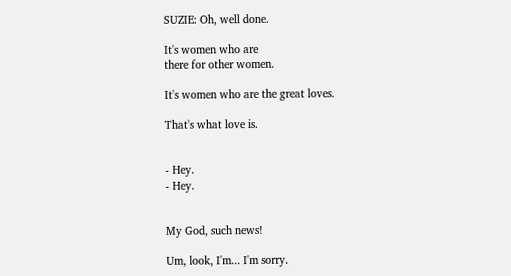SUZIE: Oh, well done.

It's women who are
there for other women.

It's women who are the great loves.

That's what love is.


- Hey.
- Hey.


My God, such news!

Um, look, I'm... I'm sorry.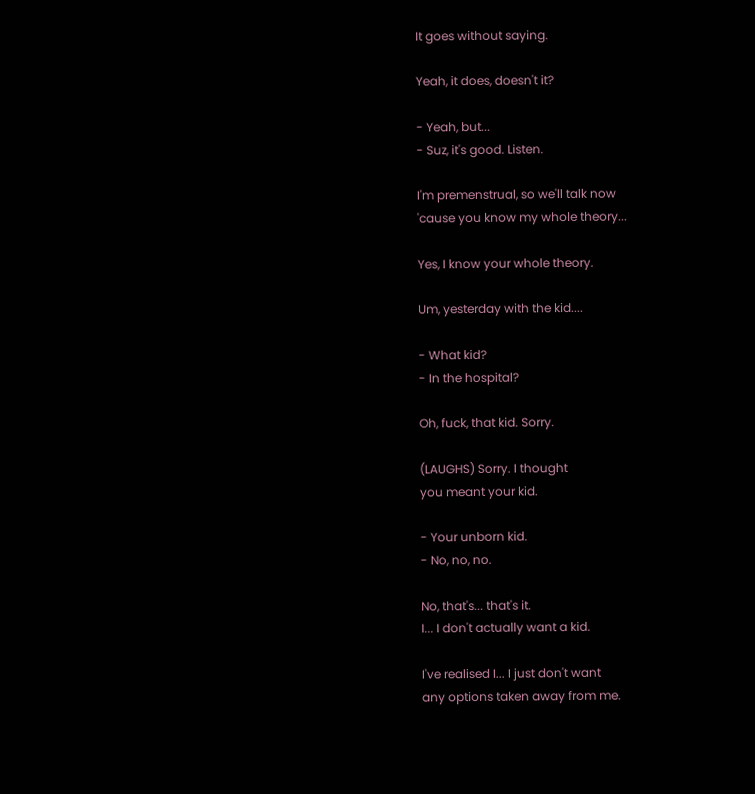It goes without saying.

Yeah, it does, doesn't it?

- Yeah, but...
- Suz, it's good. Listen.

I'm premenstrual, so we'll talk now
'cause you know my whole theory...

Yes, I know your whole theory.

Um, yesterday with the kid....

- What kid?
- In the hospital?

Oh, fuck, that kid. Sorry.

(LAUGHS) Sorry. I thought
you meant your kid.

- Your unborn kid.
- No, no, no.

No, that's... that's it.
I... I don't actually want a kid.

I've realised I... I just don't want
any options taken away from me.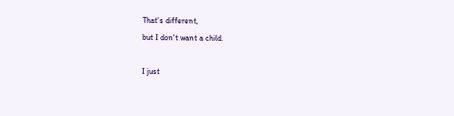That's different,
but I don't want a child.

I just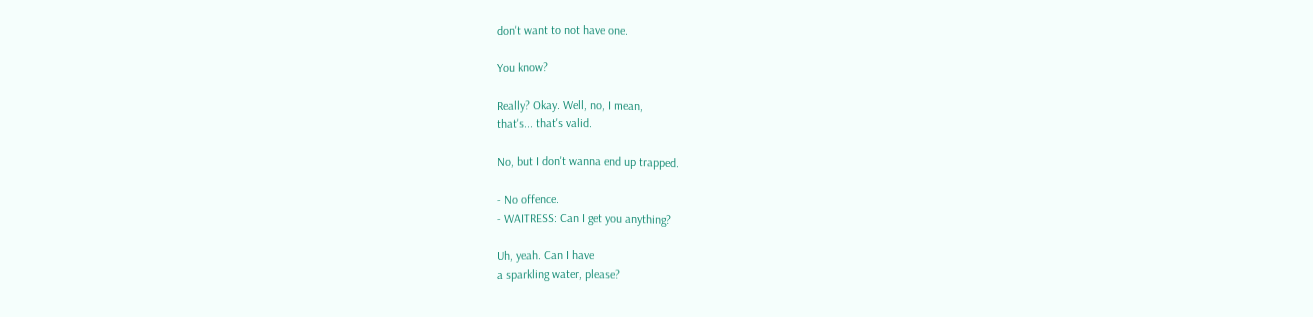don't want to not have one.

You know?

Really? Okay. Well, no, I mean,
that's... that's valid.

No, but I don't wanna end up trapped.

- No offence.
- WAITRESS: Can I get you anything?

Uh, yeah. Can I have
a sparkling water, please?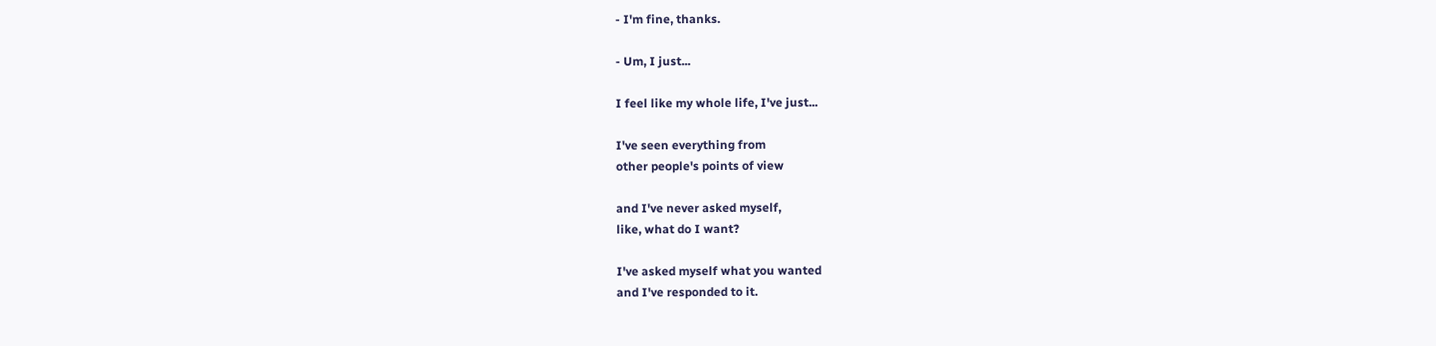- I'm fine, thanks.

- Um, I just...

I feel like my whole life, I've just...

I've seen everything from
other people's points of view

and I've never asked myself,
like, what do I want?

I've asked myself what you wanted
and I've responded to it.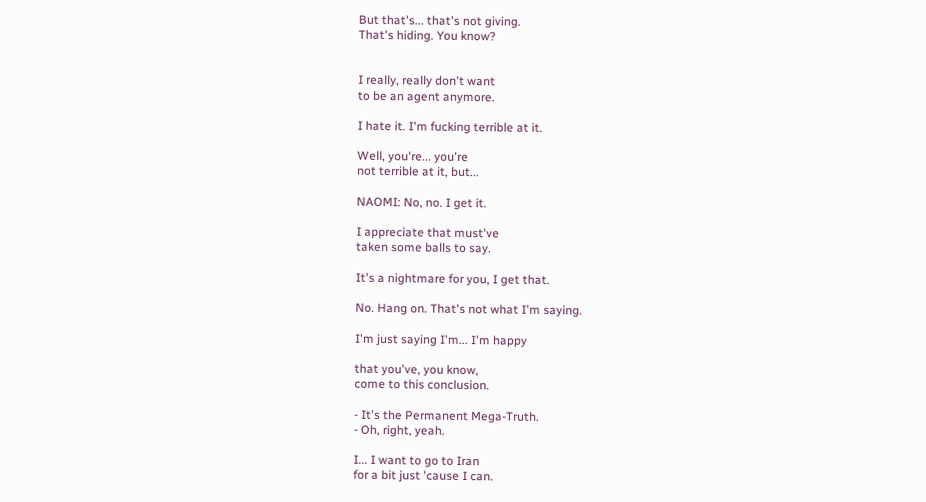But that's... that's not giving.
That's hiding. You know?


I really, really don't want
to be an agent anymore.

I hate it. I'm fucking terrible at it.

Well, you're... you're
not terrible at it, but...

NAOMI: No, no. I get it.

I appreciate that must've
taken some balls to say.

It's a nightmare for you, I get that.

No. Hang on. That's not what I'm saying.

I'm just saying I'm... I'm happy

that you've, you know,
come to this conclusion.

- It's the Permanent Mega-Truth.
- Oh, right, yeah.

I... I want to go to Iran
for a bit just 'cause I can.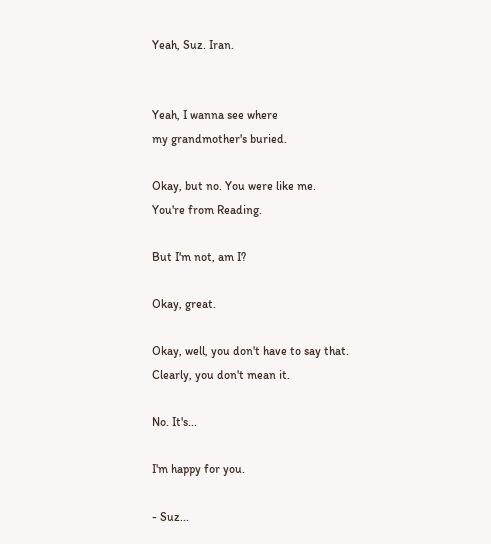Yeah, Suz. Iran.


Yeah, I wanna see where
my grandmother's buried.

Okay, but no. You were like me.
You're from Reading.

But I'm not, am I?

Okay, great.

Okay, well, you don't have to say that.
Clearly, you don't mean it.

No. It's...

I'm happy for you.

- Suz...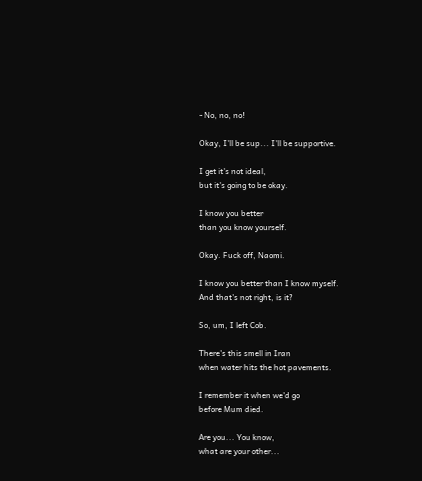- No, no, no!

Okay, I'll be sup... I'll be supportive.

I get it's not ideal,
but it's going to be okay.

I know you better
than you know yourself.

Okay. Fuck off, Naomi.

I know you better than I know myself.
And that's not right, is it?

So, um, I left Cob.

There's this smell in Iran
when water hits the hot pavements.

I remember it when we'd go
before Mum died.

Are you... You know,
what are your other...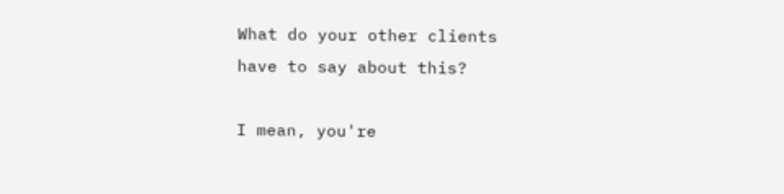What do your other clients
have to say about this?

I mean, you're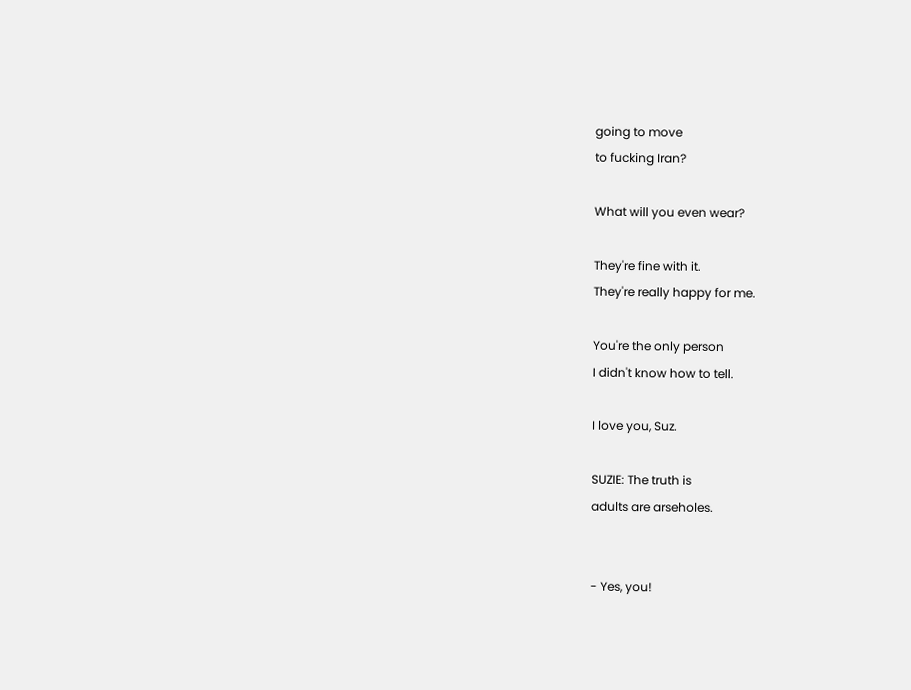going to move
to fucking Iran?

What will you even wear?

They're fine with it.
They're really happy for me.

You're the only person
I didn't know how to tell.

I love you, Suz.

SUZIE: The truth is
adults are arseholes.


- Yes, you!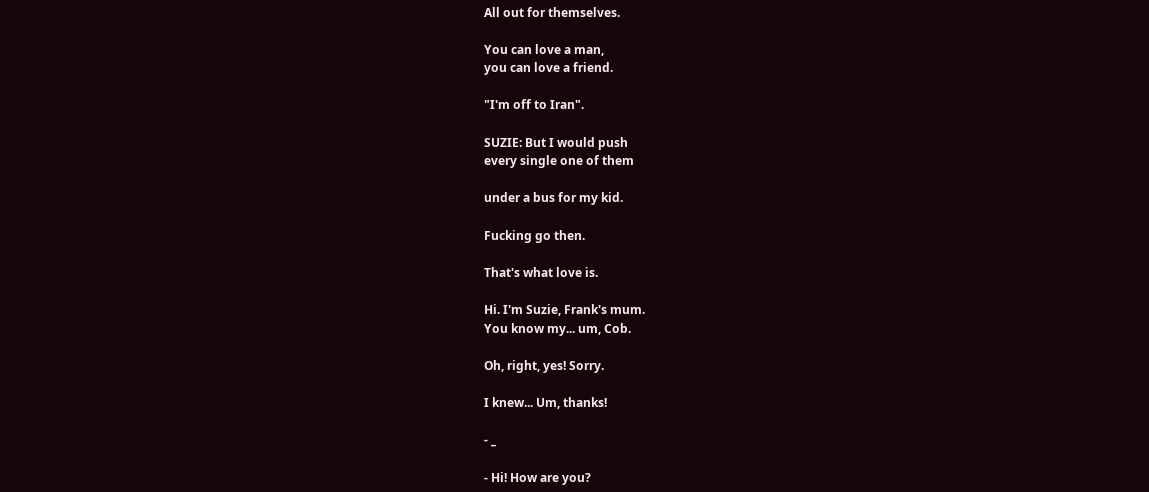All out for themselves.

You can love a man,
you can love a friend.

"I'm off to Iran".

SUZIE: But I would push
every single one of them

under a bus for my kid.

Fucking go then.

That's what love is.

Hi. I'm Suzie, Frank's mum.
You know my... um, Cob.

Oh, right, yes! Sorry.

I knew... Um, thanks!

- _

- Hi! How are you?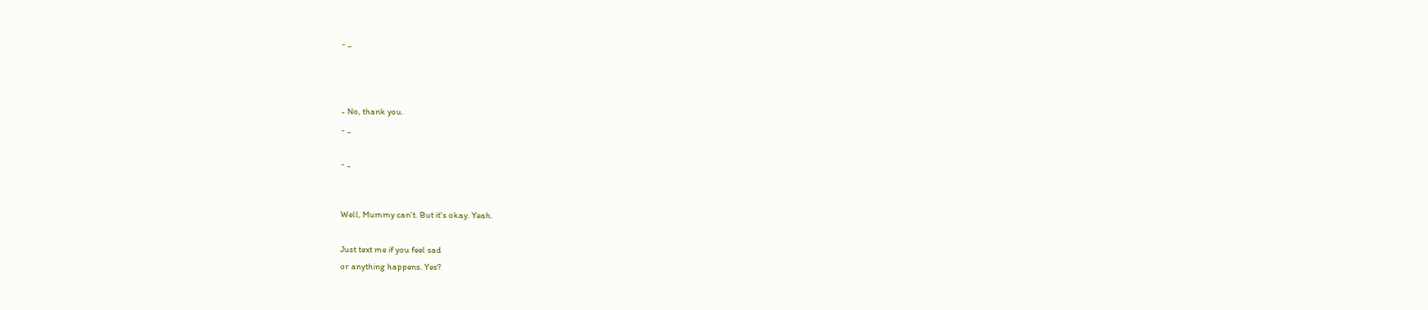- _



- No, thank you.
- _

- _


Well, Mummy can't. But it's okay. Yeah.

Just text me if you feel sad
or anything happens. Yes?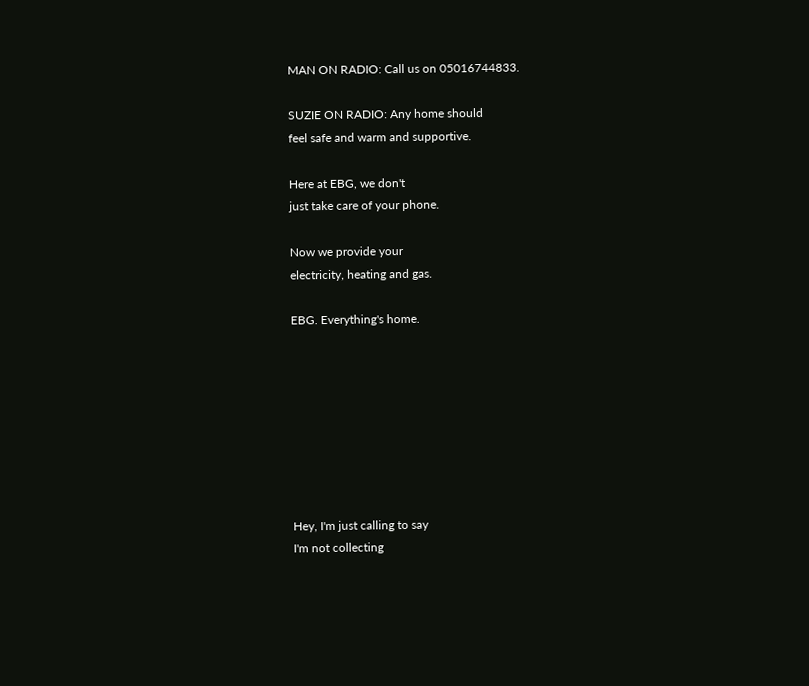MAN ON RADIO: Call us on 05016744833.

SUZIE ON RADIO: Any home should
feel safe and warm and supportive.

Here at EBG, we don't
just take care of your phone.

Now we provide your
electricity, heating and gas.

EBG. Everything's home.








Hey, I'm just calling to say
I'm not collecting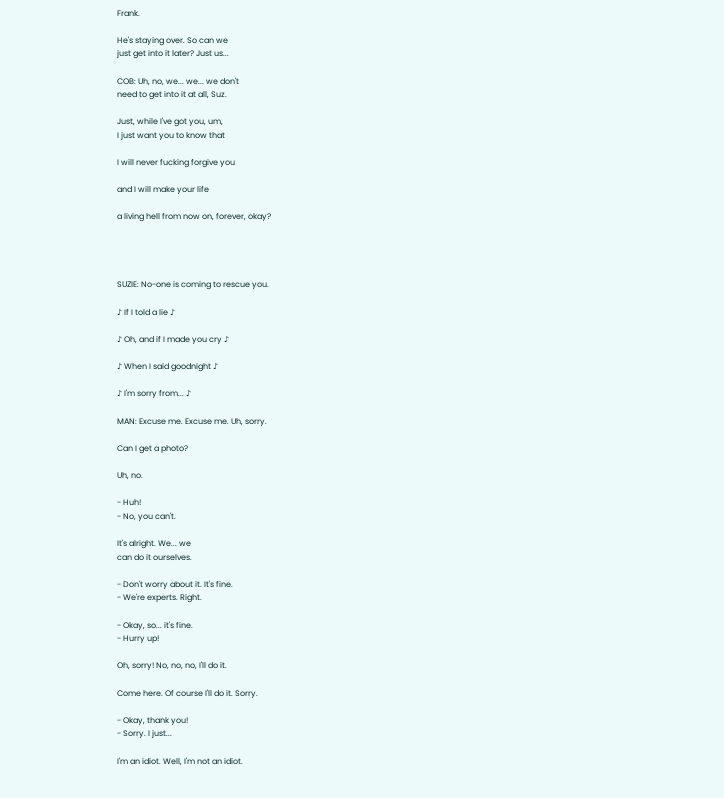Frank.

He's staying over. So can we
just get into it later? Just us...

COB: Uh, no, we... we... we don't
need to get into it at all, Suz.

Just, while I've got you, um,
I just want you to know that

I will never fucking forgive you

and I will make your life

a living hell from now on, forever, okay?




SUZIE: No-one is coming to rescue you.

♪ If I told a lie ♪

♪ Oh, and if I made you cry ♪

♪ When I said goodnight ♪

♪ I'm sorry from... ♪

MAN: Excuse me. Excuse me. Uh, sorry.

Can I get a photo?

Uh, no.

- Huh!
- No, you can't.

It's alright. We... we
can do it ourselves.

- Don't worry about it. It's fine.
- We're experts. Right.

- Okay, so... it's fine.
- Hurry up!

Oh, sorry! No, no, no, I'll do it.

Come here. Of course I'll do it. Sorry.

- Okay, thank you!
- Sorry. I just...

I'm an idiot. Well, I'm not an idiot.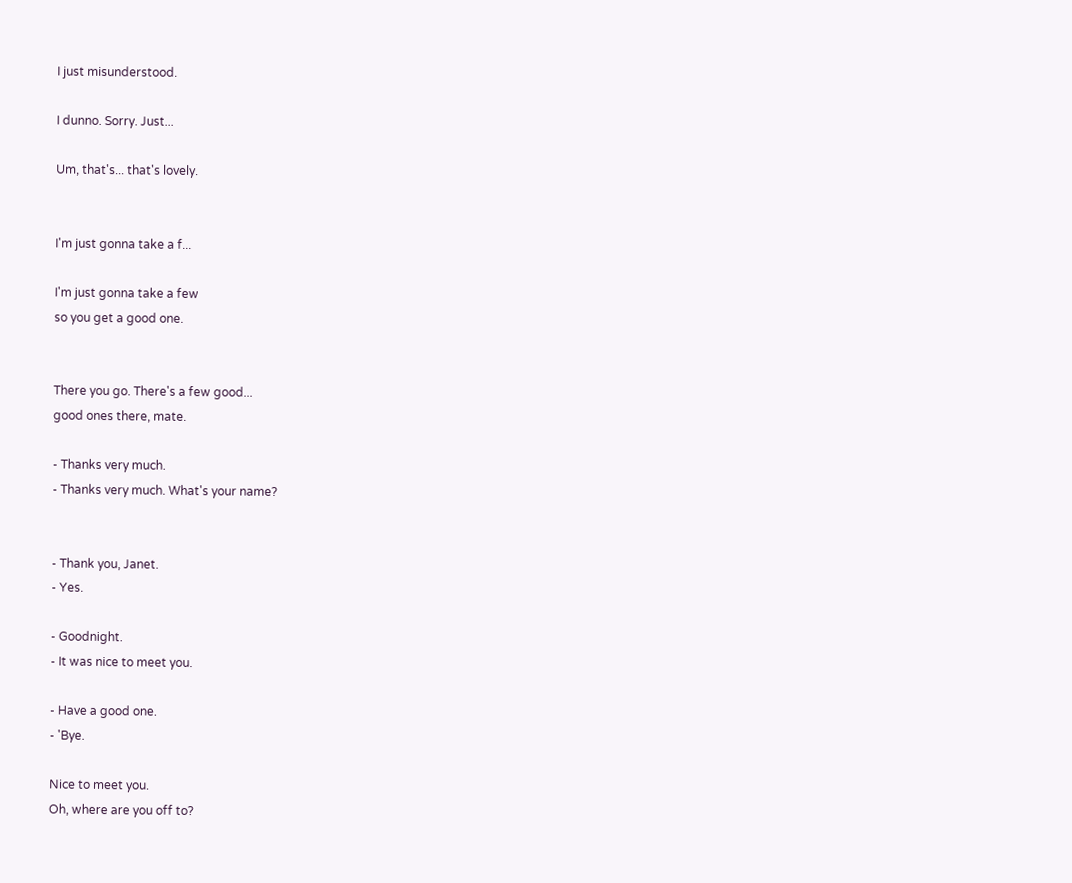I just misunderstood.

I dunno. Sorry. Just...

Um, that's... that's lovely.


I'm just gonna take a f...

I'm just gonna take a few
so you get a good one.


There you go. There's a few good...
good ones there, mate.

- Thanks very much.
- Thanks very much. What's your name?


- Thank you, Janet.
- Yes.

- Goodnight.
- It was nice to meet you.

- Have a good one.
- 'Bye.

Nice to meet you.
Oh, where are you off to?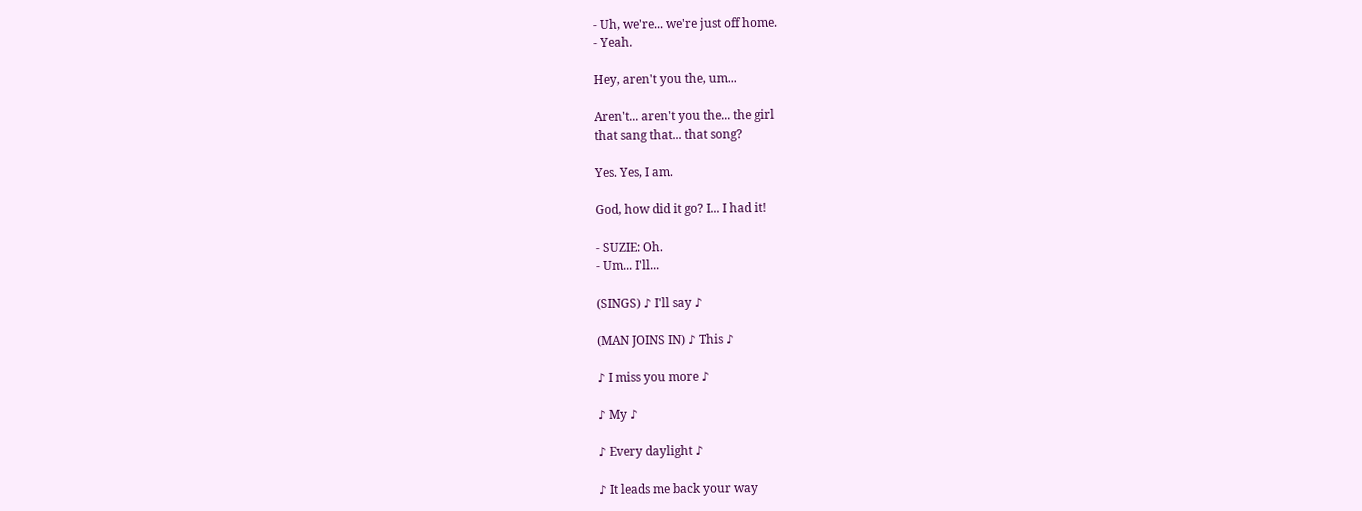- Uh, we're... we're just off home.
- Yeah.

Hey, aren't you the, um...

Aren't... aren't you the... the girl
that sang that... that song?

Yes. Yes, I am.

God, how did it go? I... I had it!

- SUZIE: Oh.
- Um... I'll...

(SINGS) ♪ I'll say ♪

(MAN JOINS IN) ♪ This ♪

♪ I miss you more ♪

♪ My ♪

♪ Every daylight ♪

♪ It leads me back your way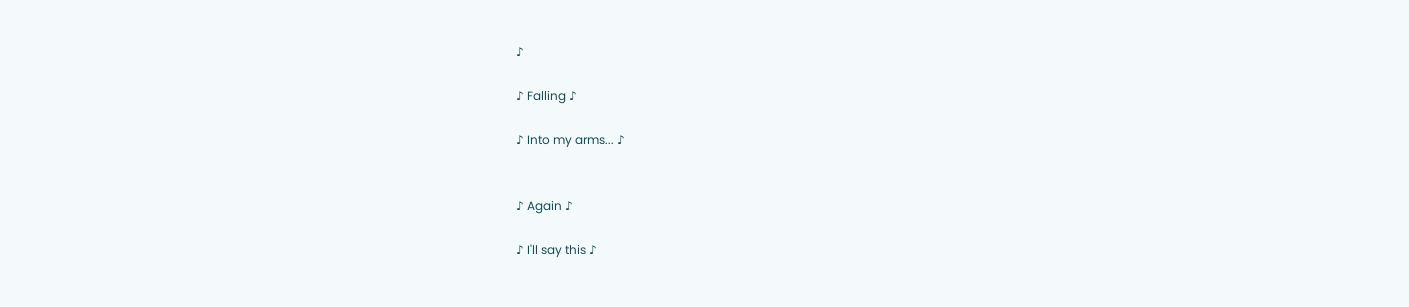♪

♪ Falling ♪

♪ Into my arms... ♪


♪ Again ♪

♪ I'll say this ♪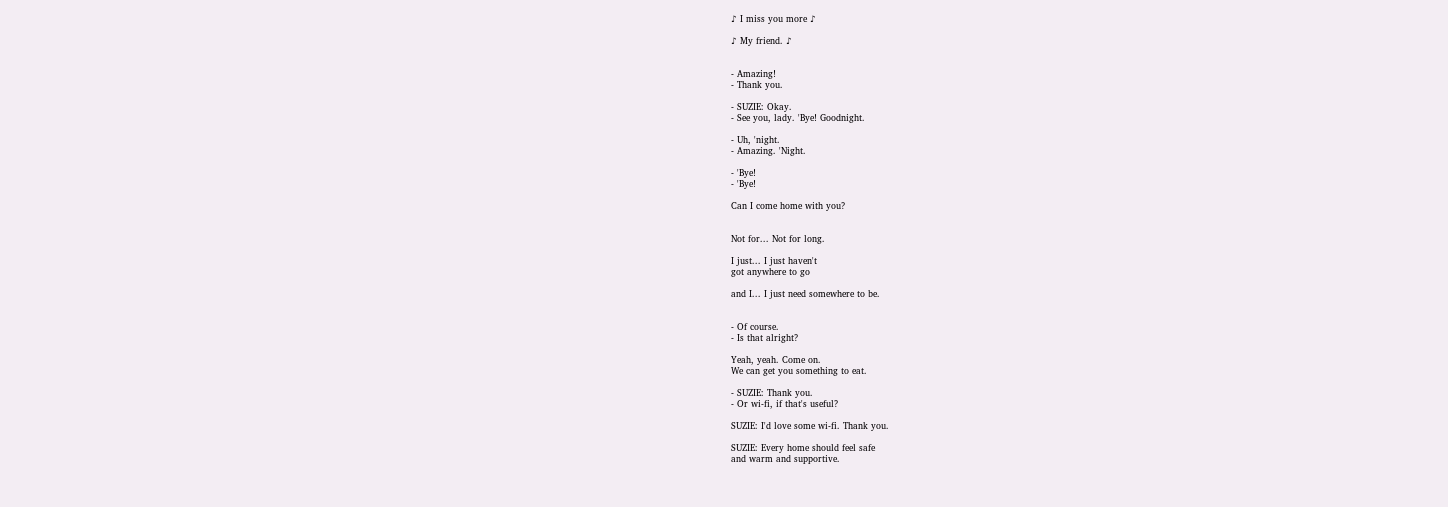♪ I miss you more ♪

♪ My friend. ♪


- Amazing!
- Thank you.

- SUZIE: Okay.
- See you, lady. 'Bye! Goodnight.

- Uh, 'night.
- Amazing. 'Night.

- 'Bye!
- 'Bye!

Can I come home with you?


Not for... Not for long.

I just... I just haven't
got anywhere to go

and I... I just need somewhere to be.


- Of course.
- Is that alright?

Yeah, yeah. Come on.
We can get you something to eat.

- SUZIE: Thank you.
- Or wi-fi, if that's useful?

SUZIE: I'd love some wi-fi. Thank you.

SUZIE: Every home should feel safe
and warm and supportive.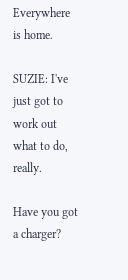Everywhere is home.

SUZIE: I've just got to work out
what to do, really.

Have you got a charger?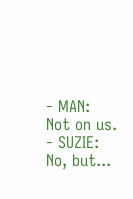- MAN: Not on us.
- SUZIE: No, but...